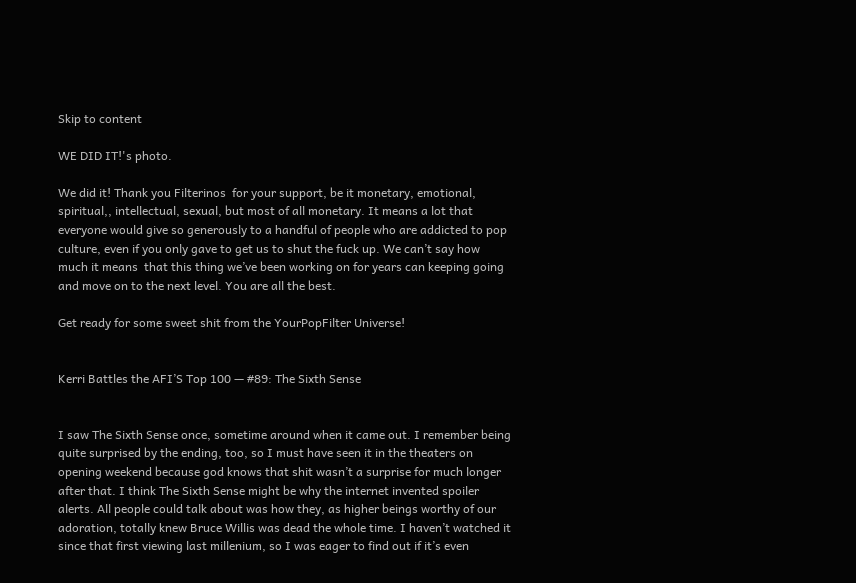Skip to content

WE DID IT!'s photo.

We did it! Thank you Filterinos  for your support, be it monetary, emotional, spiritual,, intellectual, sexual, but most of all monetary. It means a lot that everyone would give so generously to a handful of people who are addicted to pop culture, even if you only gave to get us to shut the fuck up. We can’t say how much it means  that this thing we’ve been working on for years can keeping going and move on to the next level. You are all the best.

Get ready for some sweet shit from the YourPopFilter Universe!


Kerri Battles the AFI’S Top 100 — #89: The Sixth Sense


I saw The Sixth Sense once, sometime around when it came out. I remember being quite surprised by the ending, too, so I must have seen it in the theaters on opening weekend because god knows that shit wasn’t a surprise for much longer after that. I think The Sixth Sense might be why the internet invented spoiler alerts. All people could talk about was how they, as higher beings worthy of our adoration, totally knew Bruce Willis was dead the whole time. I haven’t watched it since that first viewing last millenium, so I was eager to find out if it’s even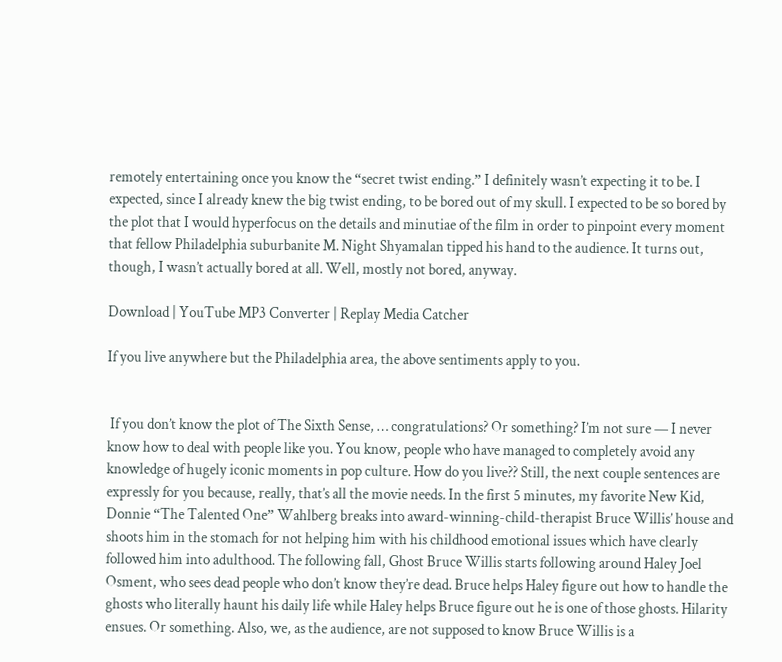remotely entertaining once you know the “secret twist ending.” I definitely wasn’t expecting it to be. I expected, since I already knew the big twist ending, to be bored out of my skull. I expected to be so bored by the plot that I would hyperfocus on the details and minutiae of the film in order to pinpoint every moment that fellow Philadelphia suburbanite M. Night Shyamalan tipped his hand to the audience. It turns out, though, I wasn’t actually bored at all. Well, mostly not bored, anyway.

Download | YouTube MP3 Converter | Replay Media Catcher

If you live anywhere but the Philadelphia area, the above sentiments apply to you.


 If you don’t know the plot of The Sixth Sense, … congratulations? Or something? I’m not sure — I never know how to deal with people like you. You know, people who have managed to completely avoid any knowledge of hugely iconic moments in pop culture. How do you live?? Still, the next couple sentences are expressly for you because, really, that’s all the movie needs. In the first 5 minutes, my favorite New Kid, Donnie “The Talented One” Wahlberg breaks into award-winning-child-therapist Bruce Willis’ house and shoots him in the stomach for not helping him with his childhood emotional issues which have clearly followed him into adulthood. The following fall, Ghost Bruce Willis starts following around Haley Joel Osment, who sees dead people who don’t know they’re dead. Bruce helps Haley figure out how to handle the ghosts who literally haunt his daily life while Haley helps Bruce figure out he is one of those ghosts. Hilarity ensues. Or something. Also, we, as the audience, are not supposed to know Bruce Willis is a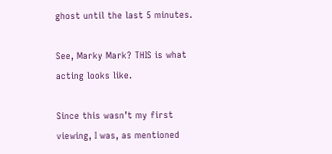ghost until the last 5 minutes.

See, Marky Mark? THIS is what acting looks like.

Since this wasn’t my first viewing, I was, as mentioned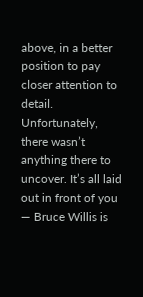above, in a better position to pay closer attention to detail. Unfortunately, there wasn’t anything there to uncover. It’s all laid out in front of you — Bruce Willis is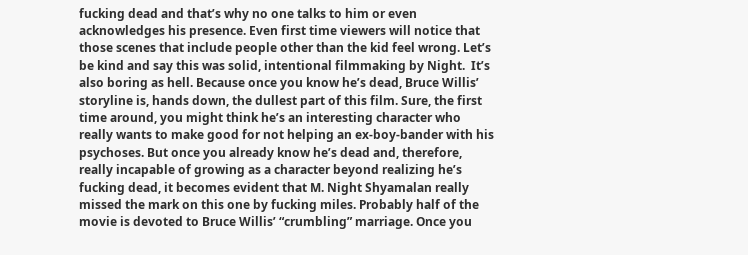fucking dead and that’s why no one talks to him or even acknowledges his presence. Even first time viewers will notice that those scenes that include people other than the kid feel wrong. Let’s be kind and say this was solid, intentional filmmaking by Night.  It’s also boring as hell. Because once you know he’s dead, Bruce Willis’ storyline is, hands down, the dullest part of this film. Sure, the first time around, you might think he’s an interesting character who really wants to make good for not helping an ex-boy-bander with his psychoses. But once you already know he’s dead and, therefore, really incapable of growing as a character beyond realizing he’s fucking dead, it becomes evident that M. Night Shyamalan really missed the mark on this one by fucking miles. Probably half of the movie is devoted to Bruce Willis’ “crumbling” marriage. Once you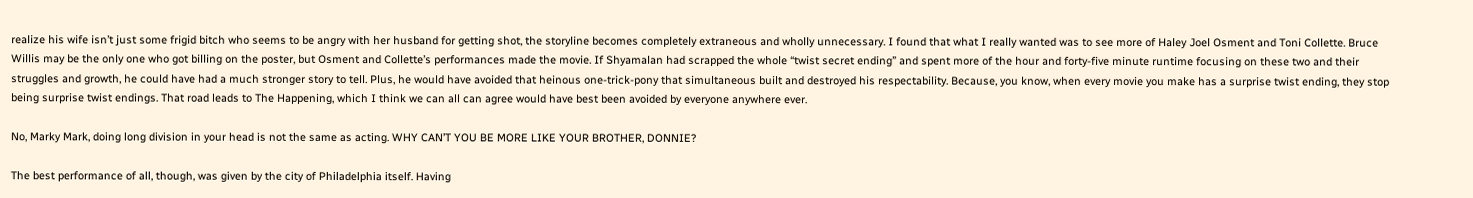realize his wife isn’t just some frigid bitch who seems to be angry with her husband for getting shot, the storyline becomes completely extraneous and wholly unnecessary. I found that what I really wanted was to see more of Haley Joel Osment and Toni Collette. Bruce Willis may be the only one who got billing on the poster, but Osment and Collette’s performances made the movie. If Shyamalan had scrapped the whole “twist secret ending” and spent more of the hour and forty-five minute runtime focusing on these two and their struggles and growth, he could have had a much stronger story to tell. Plus, he would have avoided that heinous one-trick-pony that simultaneous built and destroyed his respectability. Because, you know, when every movie you make has a surprise twist ending, they stop being surprise twist endings. That road leads to The Happening, which I think we can all can agree would have best been avoided by everyone anywhere ever.

No, Marky Mark, doing long division in your head is not the same as acting. WHY CAN’T YOU BE MORE LIKE YOUR BROTHER, DONNIE?

The best performance of all, though, was given by the city of Philadelphia itself. Having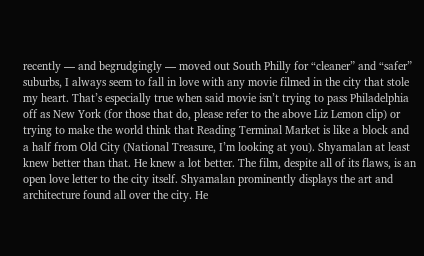recently — and begrudgingly — moved out South Philly for “cleaner” and “safer” suburbs, I always seem to fall in love with any movie filmed in the city that stole my heart. That’s especially true when said movie isn’t trying to pass Philadelphia off as New York (for those that do, please refer to the above Liz Lemon clip) or trying to make the world think that Reading Terminal Market is like a block and a half from Old City (National Treasure, I’m looking at you). Shyamalan at least knew better than that. He knew a lot better. The film, despite all of its flaws, is an open love letter to the city itself. Shyamalan prominently displays the art and architecture found all over the city. He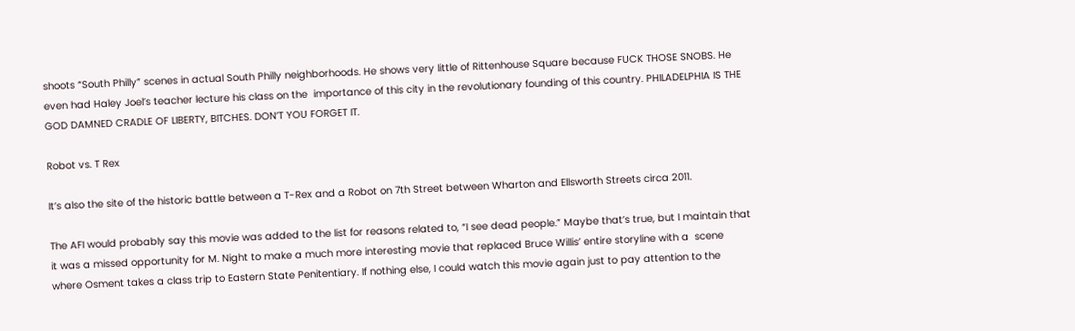shoots “South Philly” scenes in actual South Philly neighborhoods. He shows very little of Rittenhouse Square because FUCK THOSE SNOBS. He even had Haley Joel’s teacher lecture his class on the  importance of this city in the revolutionary founding of this country. PHILADELPHIA IS THE GOD DAMNED CRADLE OF LIBERTY, BITCHES. DON’T YOU FORGET IT.

Robot vs. T Rex

It’s also the site of the historic battle between a T-Rex and a Robot on 7th Street between Wharton and Ellsworth Streets circa 2011.

The AFI would probably say this movie was added to the list for reasons related to, “I see dead people.” Maybe that’s true, but I maintain that it was a missed opportunity for M. Night to make a much more interesting movie that replaced Bruce Willis’ entire storyline with a  scene where Osment takes a class trip to Eastern State Penitentiary. If nothing else, I could watch this movie again just to pay attention to the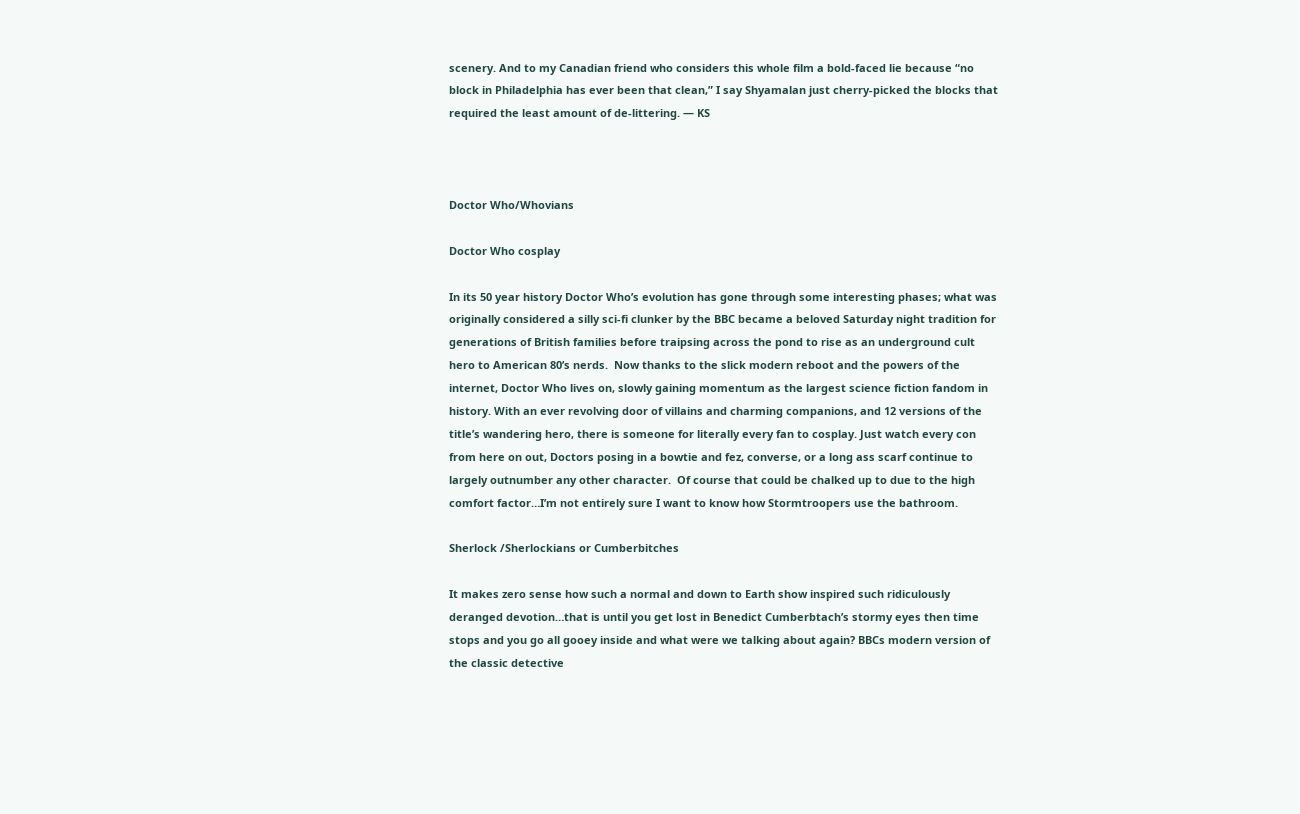scenery. And to my Canadian friend who considers this whole film a bold-faced lie because “no block in Philadelphia has ever been that clean,” I say Shyamalan just cherry-picked the blocks that required the least amount of de-littering. — KS



Doctor Who/Whovians

Doctor Who cosplay

In its 50 year history Doctor Who’s evolution has gone through some interesting phases; what was originally considered a silly sci-fi clunker by the BBC became a beloved Saturday night tradition for generations of British families before traipsing across the pond to rise as an underground cult hero to American 80’s nerds.  Now thanks to the slick modern reboot and the powers of the internet, Doctor Who lives on, slowly gaining momentum as the largest science fiction fandom in history. With an ever revolving door of villains and charming companions, and 12 versions of the title’s wandering hero, there is someone for literally every fan to cosplay. Just watch every con from here on out, Doctors posing in a bowtie and fez, converse, or a long ass scarf continue to largely outnumber any other character.  Of course that could be chalked up to due to the high comfort factor…I’m not entirely sure I want to know how Stormtroopers use the bathroom.

Sherlock /Sherlockians or Cumberbitches

It makes zero sense how such a normal and down to Earth show inspired such ridiculously deranged devotion…that is until you get lost in Benedict Cumberbtach’s stormy eyes then time stops and you go all gooey inside and what were we talking about again? BBCs modern version of the classic detective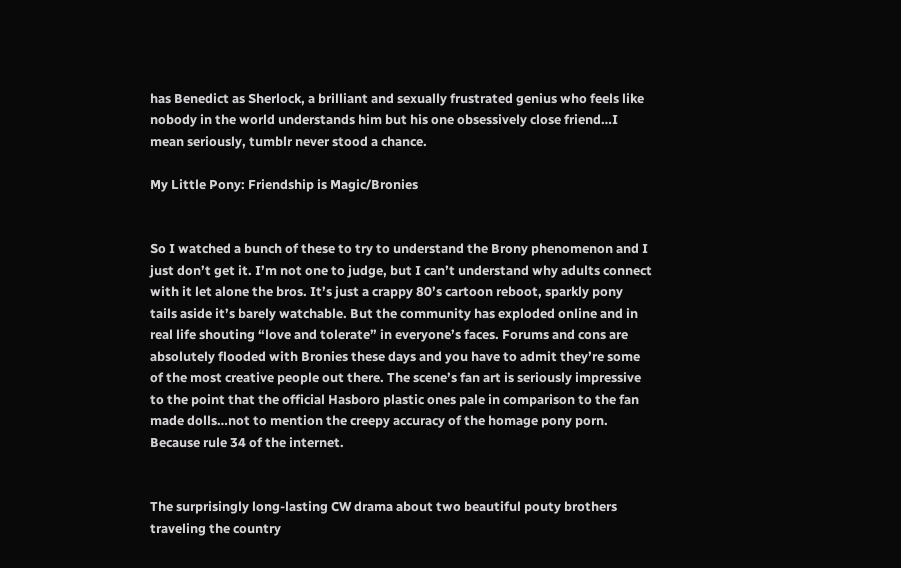has Benedict as Sherlock, a brilliant and sexually frustrated genius who feels like nobody in the world understands him but his one obsessively close friend…I mean seriously, tumblr never stood a chance.

My Little Pony: Friendship is Magic/Bronies


So I watched a bunch of these to try to understand the Brony phenomenon and I just don’t get it. I’m not one to judge, but I can’t understand why adults connect with it let alone the bros. It’s just a crappy 80’s cartoon reboot, sparkly pony tails aside it’s barely watchable. But the community has exploded online and in real life shouting “love and tolerate” in everyone’s faces. Forums and cons are absolutely flooded with Bronies these days and you have to admit they’re some of the most creative people out there. The scene’s fan art is seriously impressive to the point that the official Hasboro plastic ones pale in comparison to the fan made dolls…not to mention the creepy accuracy of the homage pony porn. Because rule 34 of the internet.


The surprisingly long-lasting CW drama about two beautiful pouty brothers traveling the country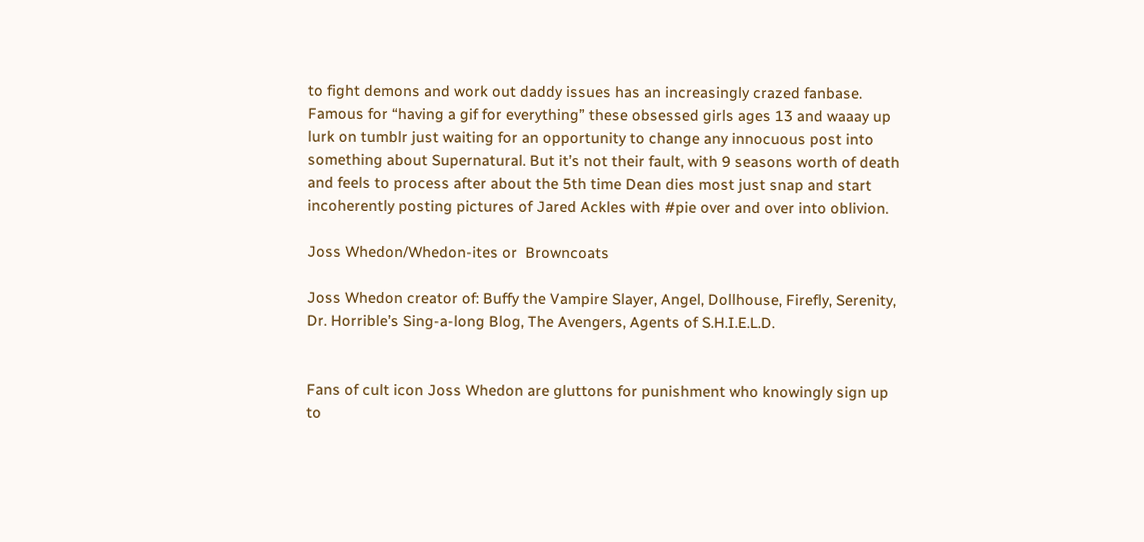to fight demons and work out daddy issues has an increasingly crazed fanbase. Famous for “having a gif for everything” these obsessed girls ages 13 and waaay up lurk on tumblr just waiting for an opportunity to change any innocuous post into something about Supernatural. But it’s not their fault, with 9 seasons worth of death and feels to process after about the 5th time Dean dies most just snap and start incoherently posting pictures of Jared Ackles with #pie over and over into oblivion.

Joss Whedon/Whedon-ites or  Browncoats

Joss Whedon creator of: Buffy the Vampire Slayer, Angel, Dollhouse, Firefly, Serenity, Dr. Horrible’s Sing-a-long Blog, The Avengers, Agents of S.H.I.E.L.D.


Fans of cult icon Joss Whedon are gluttons for punishment who knowingly sign up to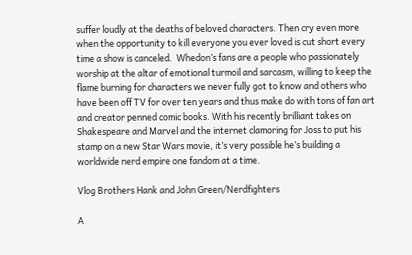suffer loudly at the deaths of beloved characters. Then cry even more when the opportunity to kill everyone you ever loved is cut short every time a show is canceled.  Whedon’s fans are a people who passionately worship at the altar of emotional turmoil and sarcasm, willing to keep the flame burning for characters we never fully got to know and others who have been off TV for over ten years and thus make do with tons of fan art and creator penned comic books. With his recently brilliant takes on Shakespeare and Marvel and the internet clamoring for Joss to put his stamp on a new Star Wars movie, it’s very possible he’s building a worldwide nerd empire one fandom at a time.

Vlog Brothers Hank and John Green/Nerdfighters

A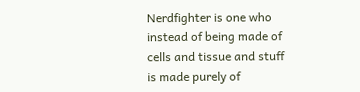Nerdfighter is one who instead of being made of cells and tissue and stuff is made purely of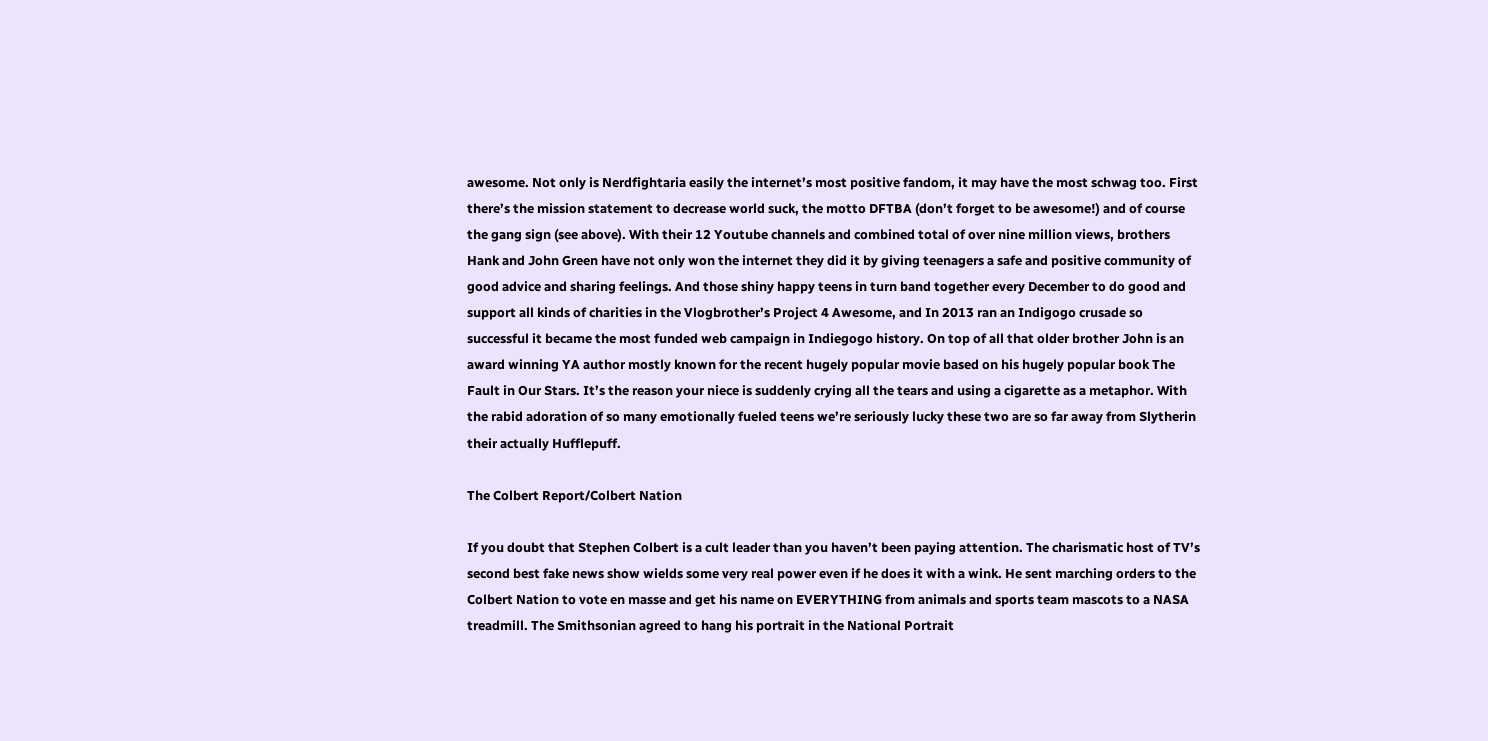awesome. Not only is Nerdfightaria easily the internet’s most positive fandom, it may have the most schwag too. First there’s the mission statement to decrease world suck, the motto DFTBA (don’t forget to be awesome!) and of course the gang sign (see above). With their 12 Youtube channels and combined total of over nine million views, brothers Hank and John Green have not only won the internet they did it by giving teenagers a safe and positive community of good advice and sharing feelings. And those shiny happy teens in turn band together every December to do good and support all kinds of charities in the Vlogbrother’s Project 4 Awesome, and In 2013 ran an Indigogo crusade so successful it became the most funded web campaign in Indiegogo history. On top of all that older brother John is an award winning YA author mostly known for the recent hugely popular movie based on his hugely popular book The Fault in Our Stars. It’s the reason your niece is suddenly crying all the tears and using a cigarette as a metaphor. With the rabid adoration of so many emotionally fueled teens we’re seriously lucky these two are so far away from Slytherin their actually Hufflepuff.

The Colbert Report/Colbert Nation

If you doubt that Stephen Colbert is a cult leader than you haven’t been paying attention. The charismatic host of TV’s second best fake news show wields some very real power even if he does it with a wink. He sent marching orders to the Colbert Nation to vote en masse and get his name on EVERYTHING from animals and sports team mascots to a NASA treadmill. The Smithsonian agreed to hang his portrait in the National Portrait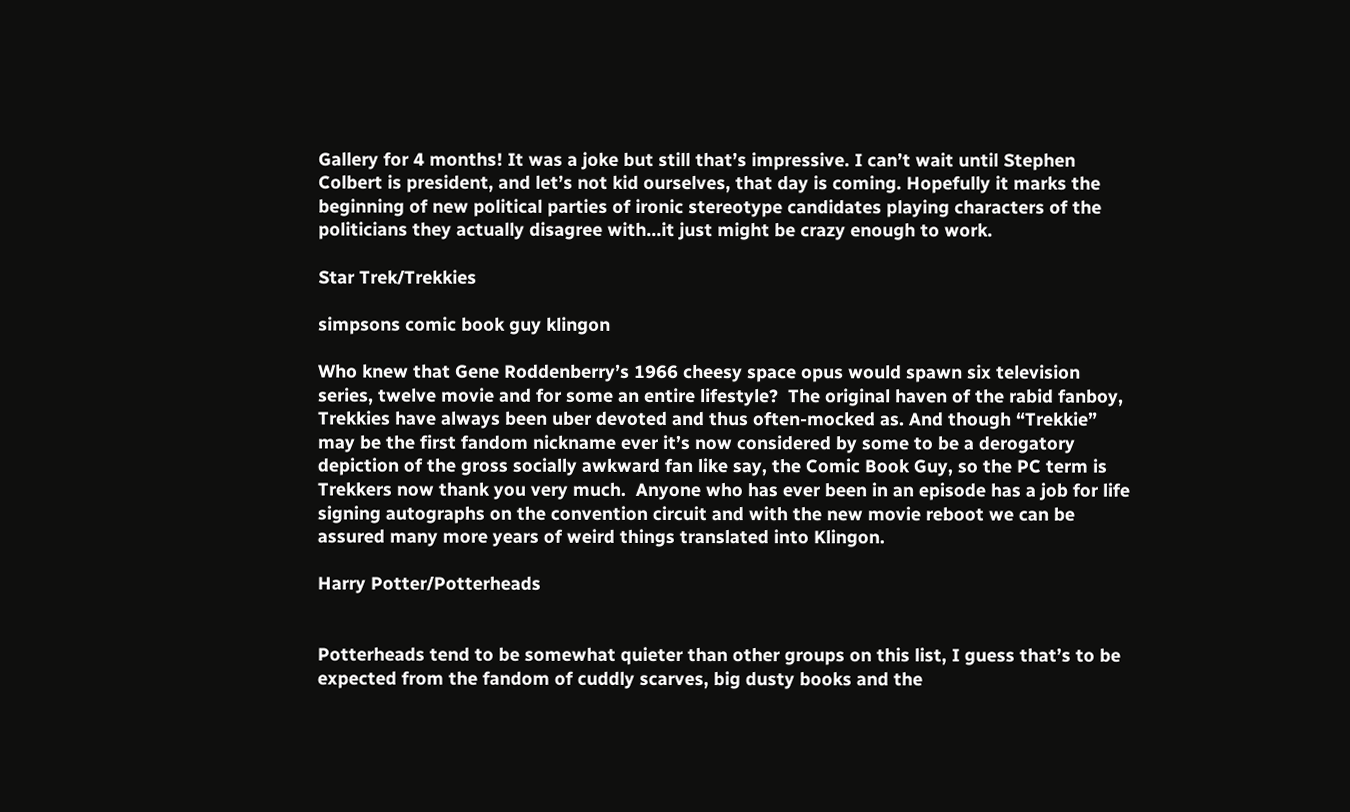Gallery for 4 months! It was a joke but still that’s impressive. I can’t wait until Stephen Colbert is president, and let’s not kid ourselves, that day is coming. Hopefully it marks the beginning of new political parties of ironic stereotype candidates playing characters of the politicians they actually disagree with…it just might be crazy enough to work.

Star Trek/Trekkies

simpsons comic book guy klingon

Who knew that Gene Roddenberry’s 1966 cheesy space opus would spawn six television series, twelve movie and for some an entire lifestyle?  The original haven of the rabid fanboy, Trekkies have always been uber devoted and thus often-mocked as. And though “Trekkie” may be the first fandom nickname ever it’s now considered by some to be a derogatory depiction of the gross socially awkward fan like say, the Comic Book Guy, so the PC term is Trekkers now thank you very much.  Anyone who has ever been in an episode has a job for life signing autographs on the convention circuit and with the new movie reboot we can be assured many more years of weird things translated into Klingon.

Harry Potter/Potterheads


Potterheads tend to be somewhat quieter than other groups on this list, I guess that’s to be expected from the fandom of cuddly scarves, big dusty books and the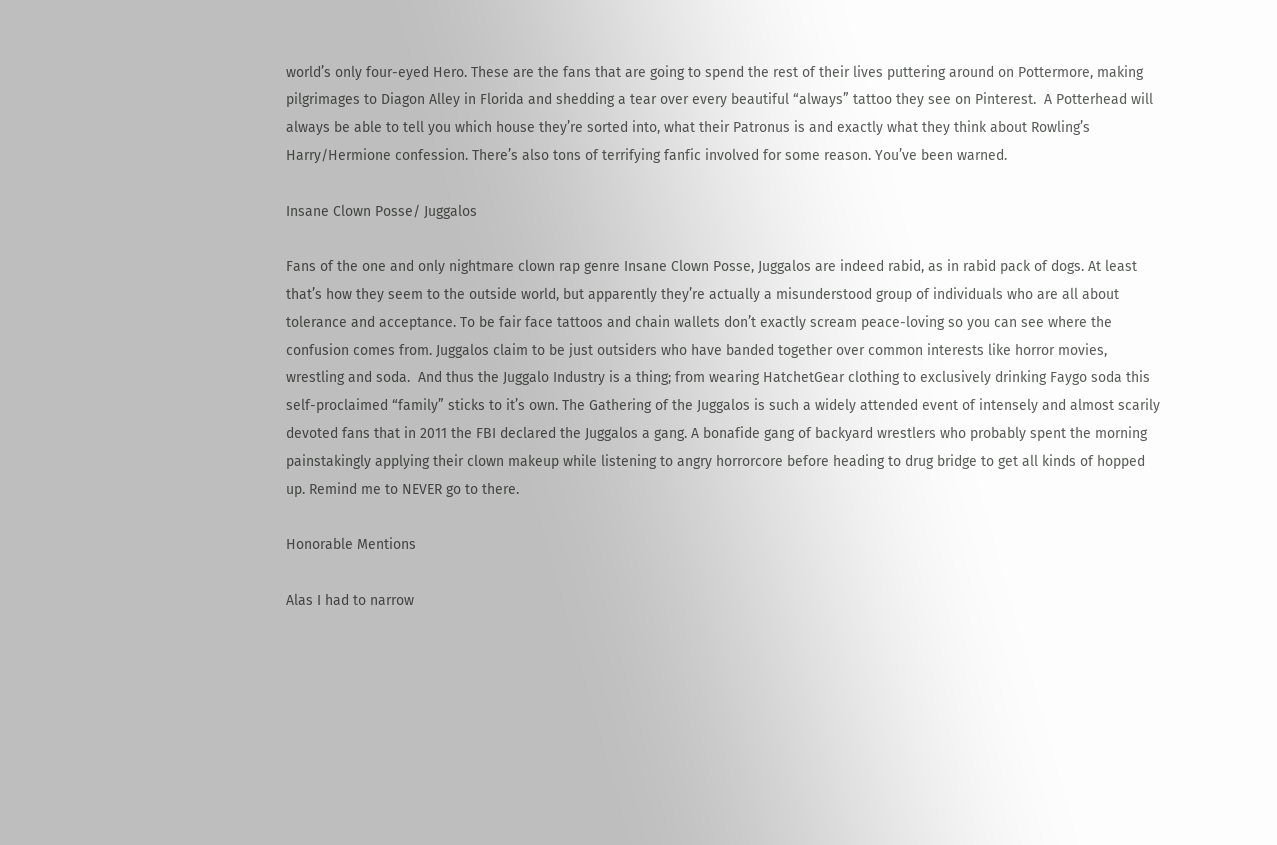world’s only four-eyed Hero. These are the fans that are going to spend the rest of their lives puttering around on Pottermore, making pilgrimages to Diagon Alley in Florida and shedding a tear over every beautiful “always” tattoo they see on Pinterest.  A Potterhead will always be able to tell you which house they’re sorted into, what their Patronus is and exactly what they think about Rowling’s Harry/Hermione confession. There’s also tons of terrifying fanfic involved for some reason. You’ve been warned.

Insane Clown Posse/ Juggalos

Fans of the one and only nightmare clown rap genre Insane Clown Posse, Juggalos are indeed rabid, as in rabid pack of dogs. At least that’s how they seem to the outside world, but apparently they’re actually a misunderstood group of individuals who are all about tolerance and acceptance. To be fair face tattoos and chain wallets don’t exactly scream peace-loving so you can see where the confusion comes from. Juggalos claim to be just outsiders who have banded together over common interests like horror movies, wrestling and soda.  And thus the Juggalo Industry is a thing; from wearing HatchetGear clothing to exclusively drinking Faygo soda this self-proclaimed “family” sticks to it’s own. The Gathering of the Juggalos is such a widely attended event of intensely and almost scarily devoted fans that in 2011 the FBI declared the Juggalos a gang. A bonafide gang of backyard wrestlers who probably spent the morning painstakingly applying their clown makeup while listening to angry horrorcore before heading to drug bridge to get all kinds of hopped up. Remind me to NEVER go to there.

Honorable Mentions

Alas I had to narrow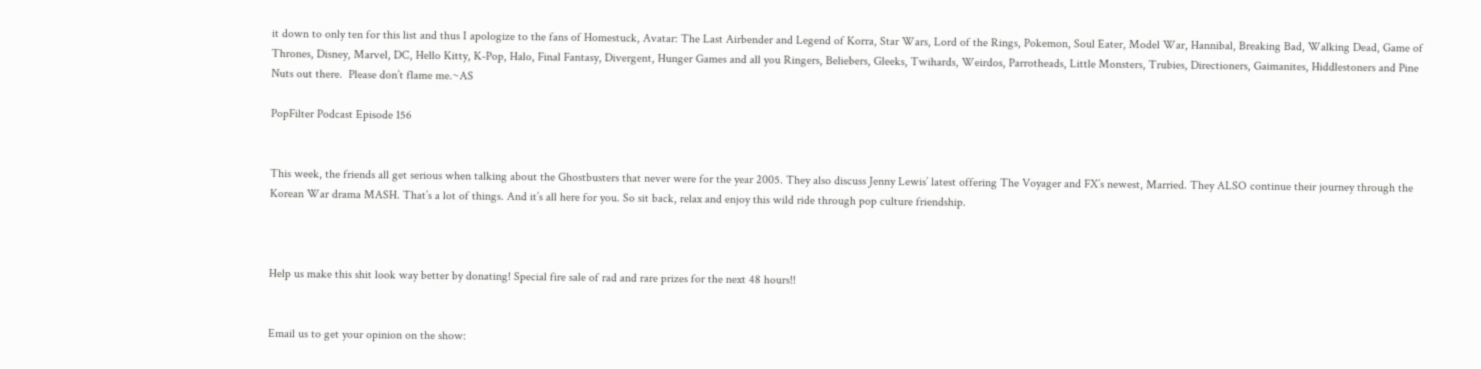it down to only ten for this list and thus I apologize to the fans of Homestuck, Avatar: The Last Airbender and Legend of Korra, Star Wars, Lord of the Rings, Pokemon, Soul Eater, Model War, Hannibal, Breaking Bad, Walking Dead, Game of Thrones, Disney, Marvel, DC, Hello Kitty, K-Pop, Halo, Final Fantasy, Divergent, Hunger Games and all you Ringers, Beliebers, Gleeks, Twihards, Weirdos, Parrotheads, Little Monsters, Trubies, Directioners, Gaimanites, Hiddlestoners and Pine Nuts out there.  Please don’t flame me.~AS

PopFilter Podcast Episode 156


This week, the friends all get serious when talking about the Ghostbusters that never were for the year 2005. They also discuss Jenny Lewis’ latest offering The Voyager and FX’s newest, Married. They ALSO continue their journey through the Korean War drama MASH. That’s a lot of things. And it’s all here for you. So sit back, relax and enjoy this wild ride through pop culture friendship.



Help us make this shit look way better by donating! Special fire sale of rad and rare prizes for the next 48 hours!!


Email us to get your opinion on the show: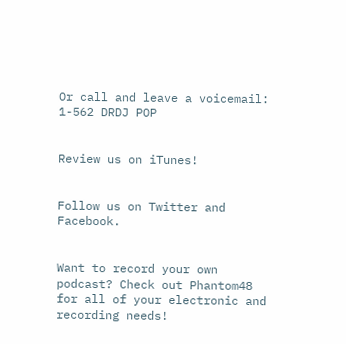Or call and leave a voicemail: 1-562 DRDJ POP


Review us on iTunes!


Follow us on Twitter and Facebook.


Want to record your own podcast? Check out Phantom48 for all of your electronic and recording needs!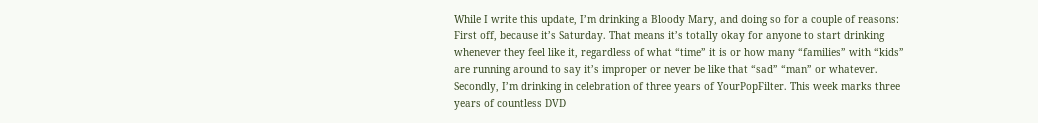While I write this update, I’m drinking a Bloody Mary, and doing so for a couple of reasons: First off, because it’s Saturday. That means it’s totally okay for anyone to start drinking whenever they feel like it, regardless of what “time” it is or how many “families” with “kids” are running around to say it’s improper or never be like that “sad” “man” or whatever. Secondly, I’m drinking in celebration of three years of YourPopFilter. This week marks three years of countless DVD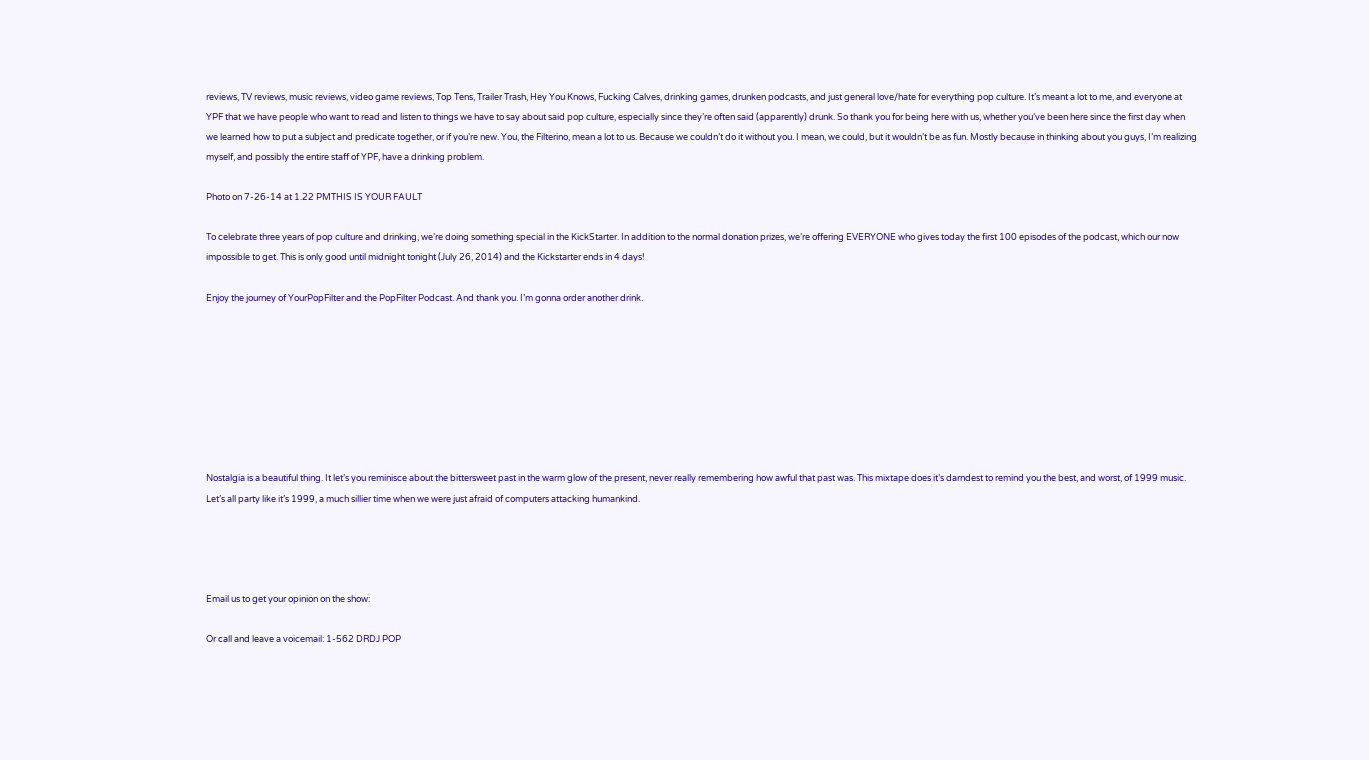reviews, TV reviews, music reviews, video game reviews, Top Tens, Trailer Trash, Hey You Knows, Fucking Calves, drinking games, drunken podcasts, and just general love/hate for everything pop culture. It’s meant a lot to me, and everyone at YPF that we have people who want to read and listen to things we have to say about said pop culture, especially since they’re often said (apparently) drunk. So thank you for being here with us, whether you’ve been here since the first day when we learned how to put a subject and predicate together, or if you’re new. You, the Filterino, mean a lot to us. Because we couldn’t do it without you. I mean, we could, but it wouldn’t be as fun. Mostly because in thinking about you guys, I’m realizing myself, and possibly the entire staff of YPF, have a drinking problem.

Photo on 7-26-14 at 1.22 PMTHIS IS YOUR FAULT

To celebrate three years of pop culture and drinking, we’re doing something special in the KickStarter. In addition to the normal donation prizes, we’re offering EVERYONE who gives today the first 100 episodes of the podcast, which our now impossible to get. This is only good until midnight tonight (July 26, 2014) and the Kickstarter ends in 4 days!

Enjoy the journey of YourPopFilter and the PopFilter Podcast. And thank you. I’m gonna order another drink.








Nostalgia is a beautiful thing. It let’s you reminisce about the bittersweet past in the warm glow of the present, never really remembering how awful that past was. This mixtape does it’s darndest to remind you the best, and worst, of 1999 music. Let’s all party like it’s 1999, a much sillier time when we were just afraid of computers attacking humankind.




Email us to get your opinion on the show:

Or call and leave a voicemail: 1-562 DRDJ POP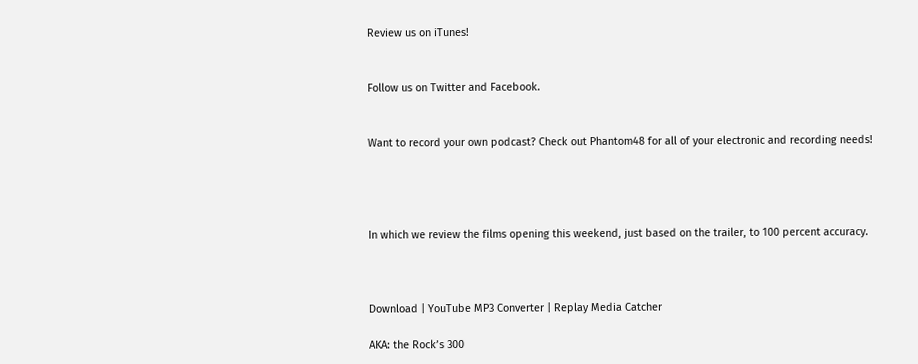Review us on iTunes!


Follow us on Twitter and Facebook.


Want to record your own podcast? Check out Phantom48 for all of your electronic and recording needs!




In which we review the films opening this weekend, just based on the trailer, to 100 percent accuracy.



Download | YouTube MP3 Converter | Replay Media Catcher

AKA: the Rock’s 300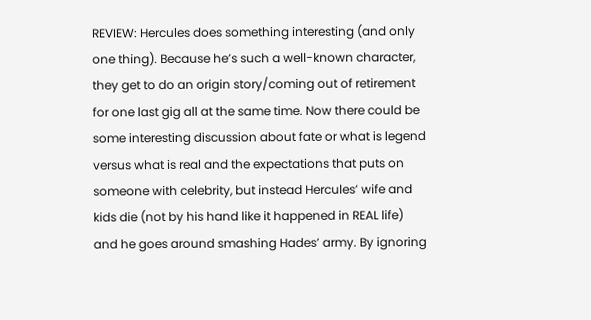REVIEW: Hercules does something interesting (and only one thing). Because he’s such a well-known character, they get to do an origin story/coming out of retirement for one last gig all at the same time. Now there could be some interesting discussion about fate or what is legend versus what is real and the expectations that puts on someone with celebrity, but instead Hercules’ wife and kids die (not by his hand like it happened in REAL life) and he goes around smashing Hades’ army. By ignoring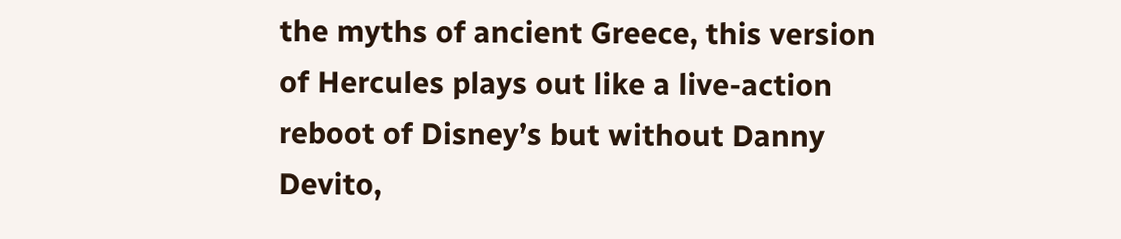the myths of ancient Greece, this version of Hercules plays out like a live-action reboot of Disney’s but without Danny Devito,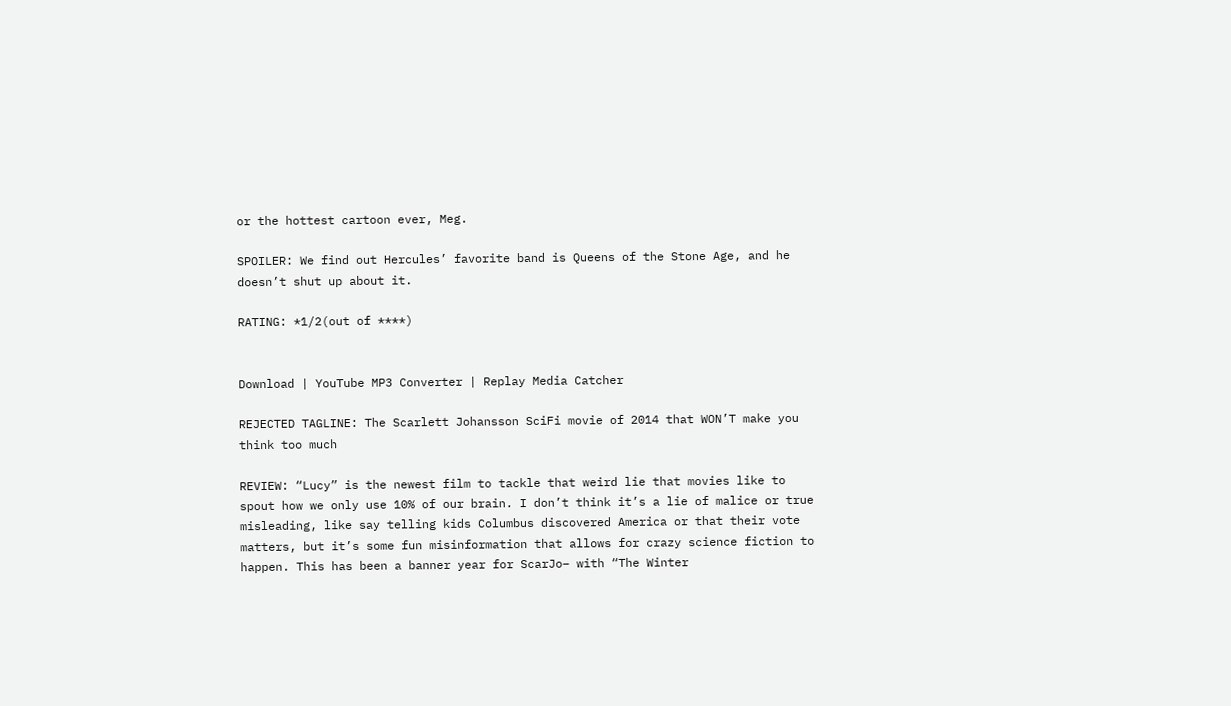or the hottest cartoon ever, Meg.

SPOILER: We find out Hercules’ favorite band is Queens of the Stone Age, and he doesn’t shut up about it.

RATING: *1/2(out of ****)


Download | YouTube MP3 Converter | Replay Media Catcher

REJECTED TAGLINE: The Scarlett Johansson SciFi movie of 2014 that WON’T make you think too much

REVIEW: “Lucy” is the newest film to tackle that weird lie that movies like to spout how we only use 10% of our brain. I don’t think it’s a lie of malice or true misleading, like say telling kids Columbus discovered America or that their vote matters, but it’s some fun misinformation that allows for crazy science fiction to happen. This has been a banner year for ScarJo– with “The Winter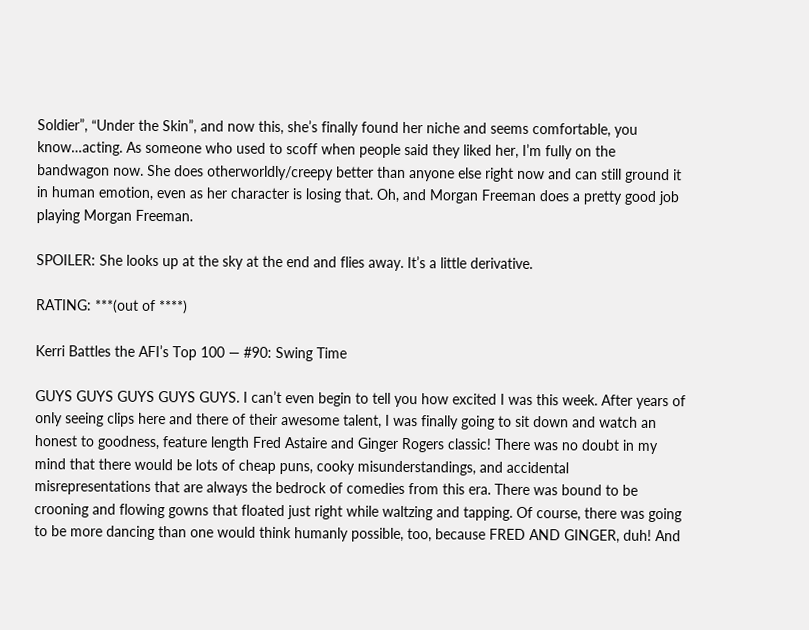Soldier”, “Under the Skin”, and now this, she’s finally found her niche and seems comfortable, you know…acting. As someone who used to scoff when people said they liked her, I’m fully on the bandwagon now. She does otherworldly/creepy better than anyone else right now and can still ground it in human emotion, even as her character is losing that. Oh, and Morgan Freeman does a pretty good job playing Morgan Freeman.

SPOILER: She looks up at the sky at the end and flies away. It’s a little derivative.

RATING: ***(out of ****)

Kerri Battles the AFI’s Top 100 — #90: Swing Time

GUYS GUYS GUYS GUYS GUYS. I can’t even begin to tell you how excited I was this week. After years of only seeing clips here and there of their awesome talent, I was finally going to sit down and watch an honest to goodness, feature length Fred Astaire and Ginger Rogers classic! There was no doubt in my mind that there would be lots of cheap puns, cooky misunderstandings, and accidental misrepresentations that are always the bedrock of comedies from this era. There was bound to be crooning and flowing gowns that floated just right while waltzing and tapping. Of course, there was going to be more dancing than one would think humanly possible, too, because FRED AND GINGER, duh! And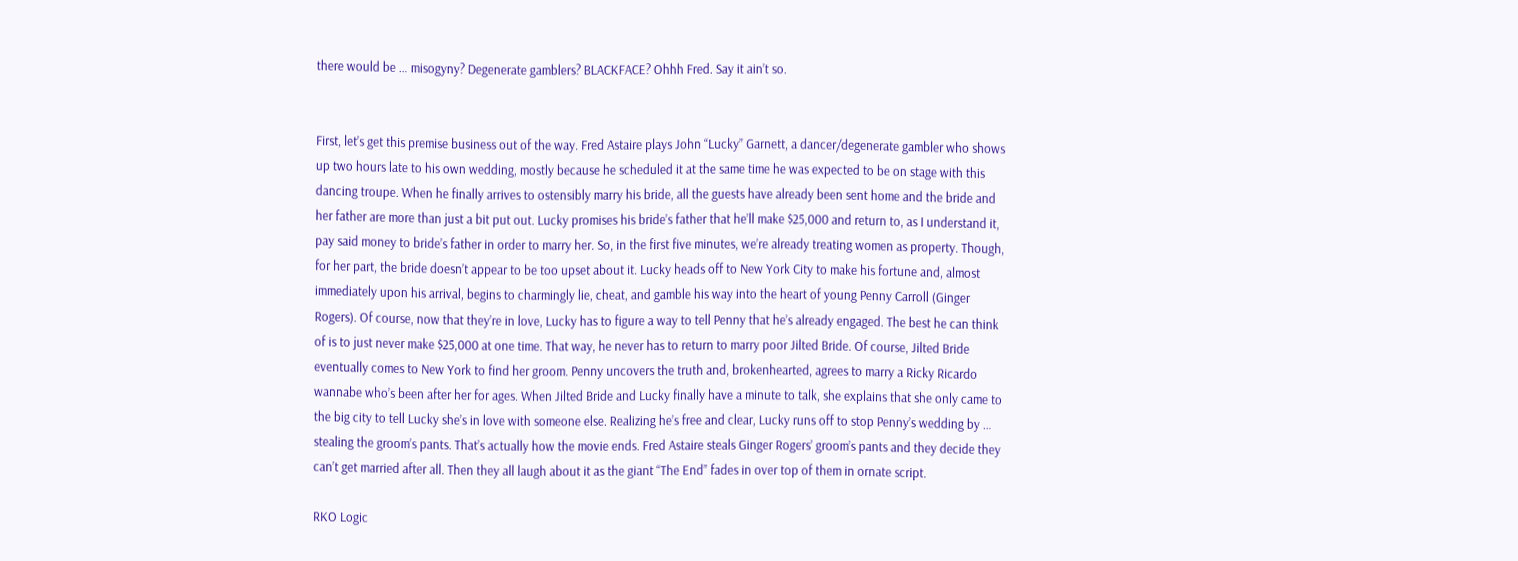there would be … misogyny? Degenerate gamblers? BLACKFACE? Ohhh Fred. Say it ain’t so.


First, let’s get this premise business out of the way. Fred Astaire plays John “Lucky” Garnett, a dancer/degenerate gambler who shows up two hours late to his own wedding, mostly because he scheduled it at the same time he was expected to be on stage with this dancing troupe. When he finally arrives to ostensibly marry his bride, all the guests have already been sent home and the bride and her father are more than just a bit put out. Lucky promises his bride’s father that he’ll make $25,000 and return to, as I understand it, pay said money to bride’s father in order to marry her. So, in the first five minutes, we’re already treating women as property. Though, for her part, the bride doesn’t appear to be too upset about it. Lucky heads off to New York City to make his fortune and, almost immediately upon his arrival, begins to charmingly lie, cheat, and gamble his way into the heart of young Penny Carroll (Ginger Rogers). Of course, now that they’re in love, Lucky has to figure a way to tell Penny that he’s already engaged. The best he can think of is to just never make $25,000 at one time. That way, he never has to return to marry poor Jilted Bride. Of course, Jilted Bride eventually comes to New York to find her groom. Penny uncovers the truth and, brokenhearted, agrees to marry a Ricky Ricardo wannabe who’s been after her for ages. When Jilted Bride and Lucky finally have a minute to talk, she explains that she only came to the big city to tell Lucky she’s in love with someone else. Realizing he’s free and clear, Lucky runs off to stop Penny’s wedding by … stealing the groom’s pants. That’s actually how the movie ends. Fred Astaire steals Ginger Rogers’ groom’s pants and they decide they can’t get married after all. Then they all laugh about it as the giant “The End” fades in over top of them in ornate script.

RKO Logic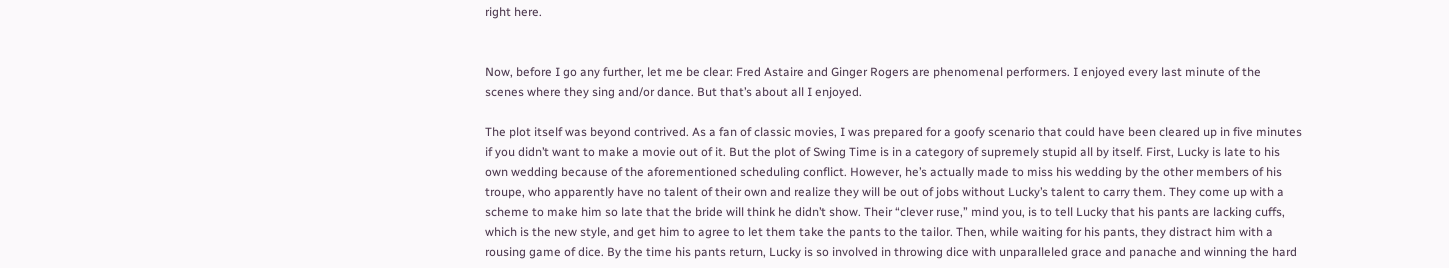right here.


Now, before I go any further, let me be clear: Fred Astaire and Ginger Rogers are phenomenal performers. I enjoyed every last minute of the scenes where they sing and/or dance. But that’s about all I enjoyed.

The plot itself was beyond contrived. As a fan of classic movies, I was prepared for a goofy scenario that could have been cleared up in five minutes if you didn’t want to make a movie out of it. But the plot of Swing Time is in a category of supremely stupid all by itself. First, Lucky is late to his own wedding because of the aforementioned scheduling conflict. However, he’s actually made to miss his wedding by the other members of his troupe, who apparently have no talent of their own and realize they will be out of jobs without Lucky’s talent to carry them. They come up with a  scheme to make him so late that the bride will think he didn’t show. Their “clever ruse,” mind you, is to tell Lucky that his pants are lacking cuffs, which is the new style, and get him to agree to let them take the pants to the tailor. Then, while waiting for his pants, they distract him with a rousing game of dice. By the time his pants return, Lucky is so involved in throwing dice with unparalleled grace and panache and winning the hard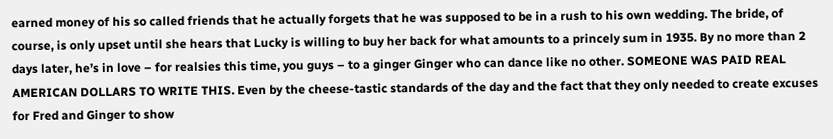earned money of his so called friends that he actually forgets that he was supposed to be in a rush to his own wedding. The bride, of course, is only upset until she hears that Lucky is willing to buy her back for what amounts to a princely sum in 1935. By no more than 2 days later, he’s in love – for realsies this time, you guys – to a ginger Ginger who can dance like no other. SOMEONE WAS PAID REAL AMERICAN DOLLARS TO WRITE THIS. Even by the cheese-tastic standards of the day and the fact that they only needed to create excuses for Fred and Ginger to show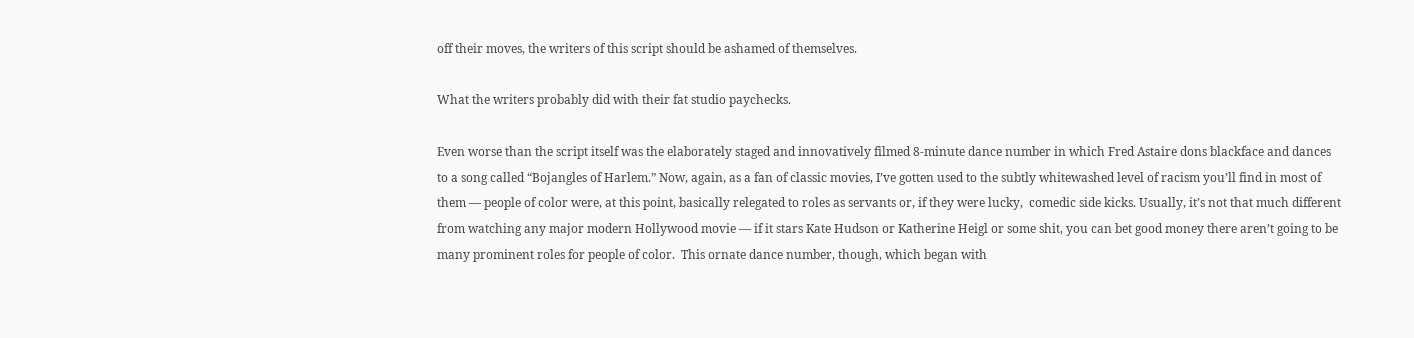off their moves, the writers of this script should be ashamed of themselves.

What the writers probably did with their fat studio paychecks.

Even worse than the script itself was the elaborately staged and innovatively filmed 8-minute dance number in which Fred Astaire dons blackface and dances to a song called “Bojangles of Harlem.” Now, again, as a fan of classic movies, I’ve gotten used to the subtly whitewashed level of racism you’ll find in most of them — people of color were, at this point, basically relegated to roles as servants or, if they were lucky,  comedic side kicks. Usually, it’s not that much different from watching any major modern Hollywood movie — if it stars Kate Hudson or Katherine Heigl or some shit, you can bet good money there aren’t going to be many prominent roles for people of color.  This ornate dance number, though, which began with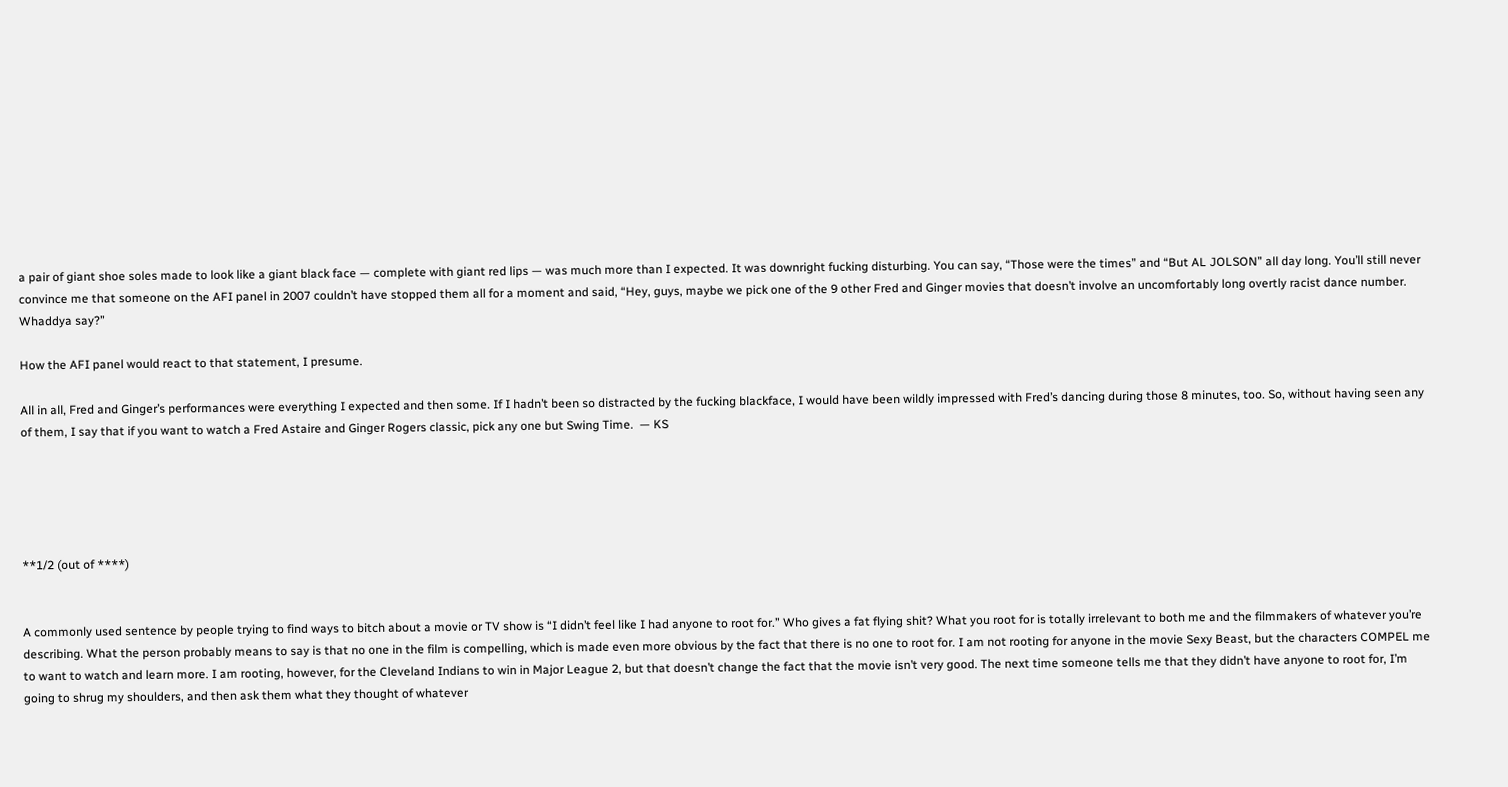a pair of giant shoe soles made to look like a giant black face — complete with giant red lips — was much more than I expected. It was downright fucking disturbing. You can say, “Those were the times” and “But AL JOLSON” all day long. You’ll still never convince me that someone on the AFI panel in 2007 couldn’t have stopped them all for a moment and said, “Hey, guys, maybe we pick one of the 9 other Fred and Ginger movies that doesn’t involve an uncomfortably long overtly racist dance number. Whaddya say?”

How the AFI panel would react to that statement, I presume.

All in all, Fred and Ginger’s performances were everything I expected and then some. If I hadn’t been so distracted by the fucking blackface, I would have been wildly impressed with Fred’s dancing during those 8 minutes, too. So, without having seen any of them, I say that if you want to watch a Fred Astaire and Ginger Rogers classic, pick any one but Swing Time.  — KS





**1/2 (out of ****)


A commonly used sentence by people trying to find ways to bitch about a movie or TV show is “I didn’t feel like I had anyone to root for.” Who gives a fat flying shit? What you root for is totally irrelevant to both me and the filmmakers of whatever you’re describing. What the person probably means to say is that no one in the film is compelling, which is made even more obvious by the fact that there is no one to root for. I am not rooting for anyone in the movie Sexy Beast, but the characters COMPEL me to want to watch and learn more. I am rooting, however, for the Cleveland Indians to win in Major League 2, but that doesn’t change the fact that the movie isn’t very good. The next time someone tells me that they didn’t have anyone to root for, I’m going to shrug my shoulders, and then ask them what they thought of whatever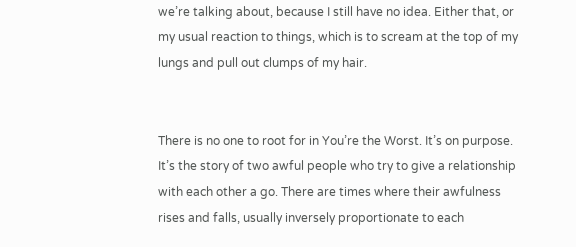we’re talking about, because I still have no idea. Either that, or my usual reaction to things, which is to scream at the top of my lungs and pull out clumps of my hair.


There is no one to root for in You’re the Worst. It’s on purpose. It’s the story of two awful people who try to give a relationship with each other a go. There are times where their awfulness rises and falls, usually inversely proportionate to each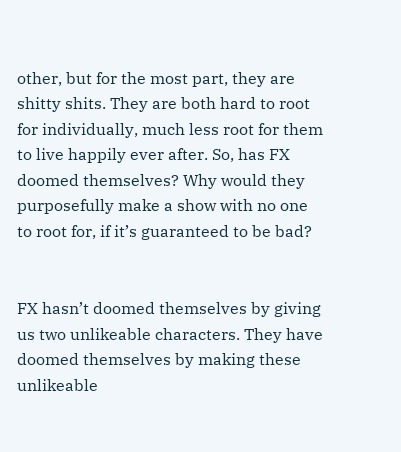other, but for the most part, they are shitty shits. They are both hard to root for individually, much less root for them to live happily ever after. So, has FX doomed themselves? Why would they purposefully make a show with no one to root for, if it’s guaranteed to be bad?


FX hasn’t doomed themselves by giving us two unlikeable characters. They have doomed themselves by making these unlikeable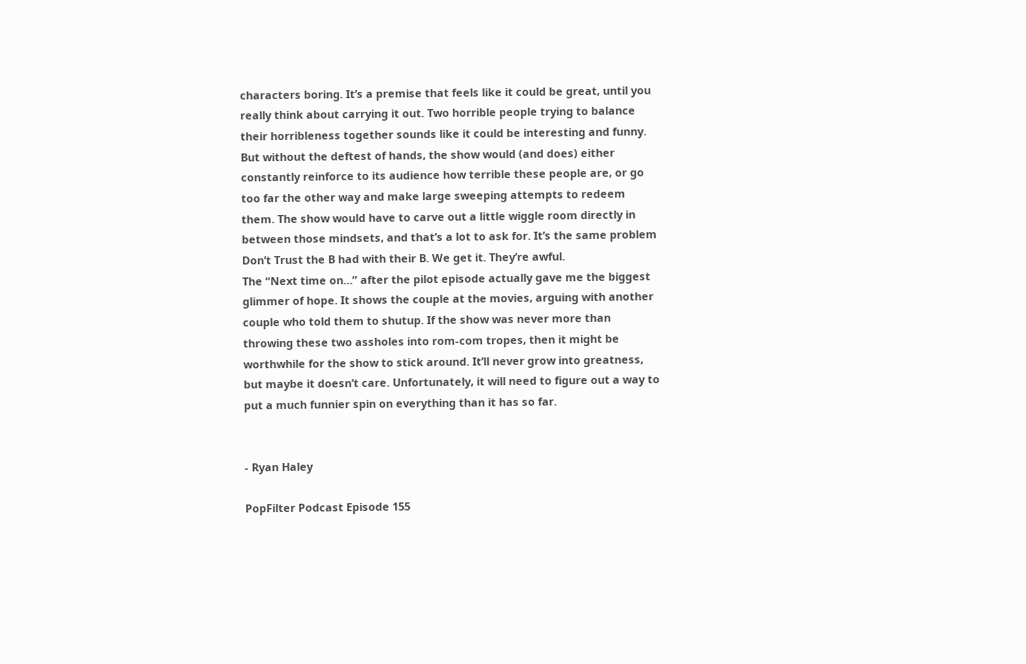characters boring. It’s a premise that feels like it could be great, until you really think about carrying it out. Two horrible people trying to balance their horribleness together sounds like it could be interesting and funny. But without the deftest of hands, the show would (and does) either constantly reinforce to its audience how terrible these people are, or go too far the other way and make large sweeping attempts to redeem them. The show would have to carve out a little wiggle room directly in between those mindsets, and that’s a lot to ask for. It’s the same problem Don’t Trust the B had with their B. We get it. They’re awful.
The “Next time on…” after the pilot episode actually gave me the biggest glimmer of hope. It shows the couple at the movies, arguing with another couple who told them to shutup. If the show was never more than throwing these two assholes into rom-com tropes, then it might be worthwhile for the show to stick around. It’ll never grow into greatness, but maybe it doesn’t care. Unfortunately, it will need to figure out a way to put a much funnier spin on everything than it has so far.


- Ryan Haley

PopFilter Podcast Episode 155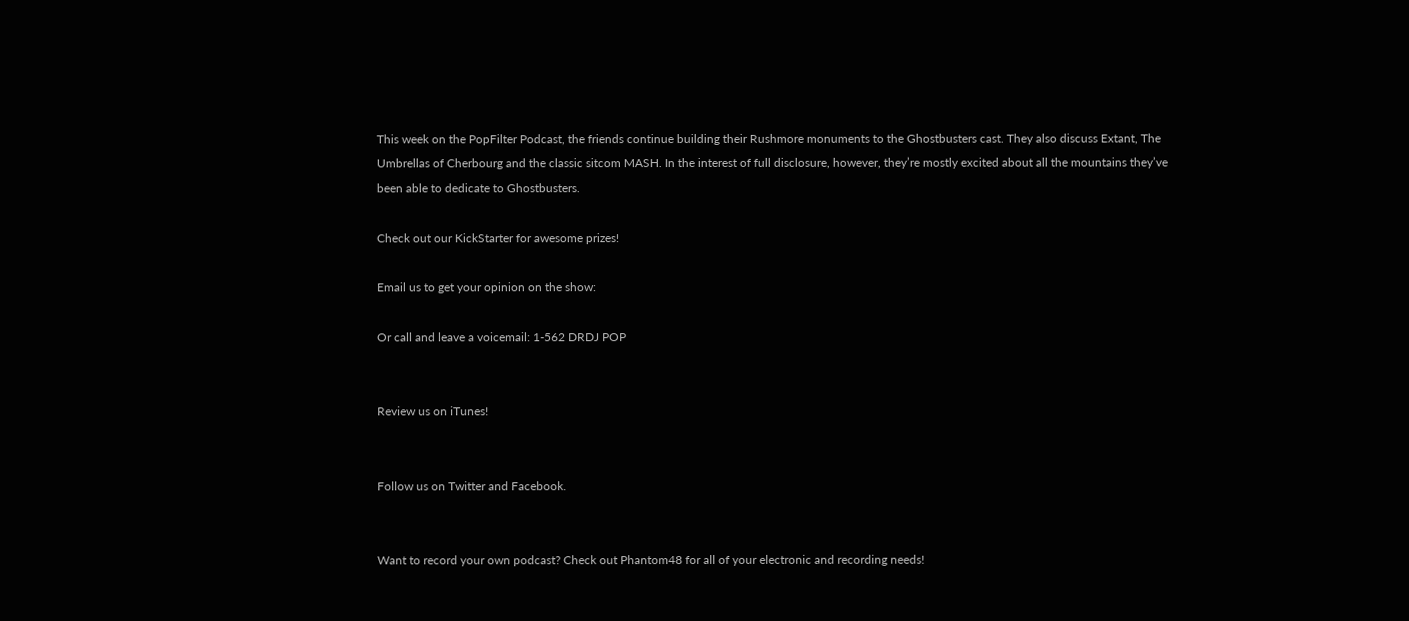This week on the PopFilter Podcast, the friends continue building their Rushmore monuments to the Ghostbusters cast. They also discuss Extant, The Umbrellas of Cherbourg and the classic sitcom MASH. In the interest of full disclosure, however, they’re mostly excited about all the mountains they’ve been able to dedicate to Ghostbusters.

Check out our KickStarter for awesome prizes!

Email us to get your opinion on the show:

Or call and leave a voicemail: 1-562 DRDJ POP


Review us on iTunes!


Follow us on Twitter and Facebook.


Want to record your own podcast? Check out Phantom48 for all of your electronic and recording needs!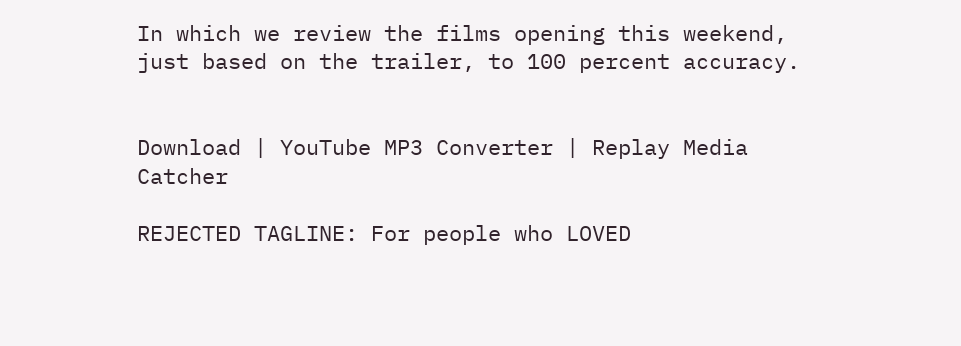In which we review the films opening this weekend, just based on the trailer, to 100 percent accuracy.


Download | YouTube MP3 Converter | Replay Media Catcher

REJECTED TAGLINE: For people who LOVED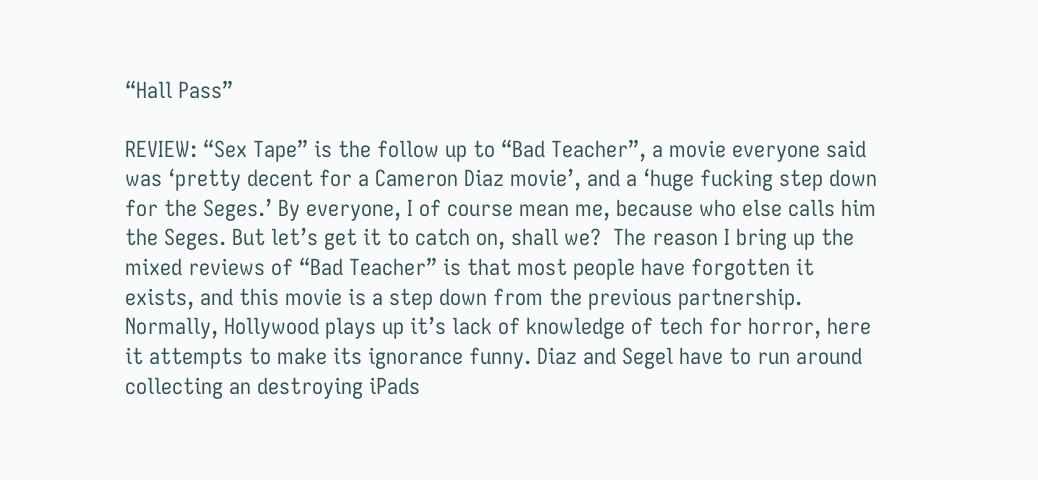“Hall Pass”

REVIEW: “Sex Tape” is the follow up to “Bad Teacher”, a movie everyone said was ‘pretty decent for a Cameron Diaz movie’, and a ‘huge fucking step down for the Seges.’ By everyone, I of course mean me, because who else calls him the Seges. But let’s get it to catch on, shall we?  The reason I bring up the mixed reviews of “Bad Teacher” is that most people have forgotten it exists, and this movie is a step down from the previous partnership. Normally, Hollywood plays up it’s lack of knowledge of tech for horror, here it attempts to make its ignorance funny. Diaz and Segel have to run around collecting an destroying iPads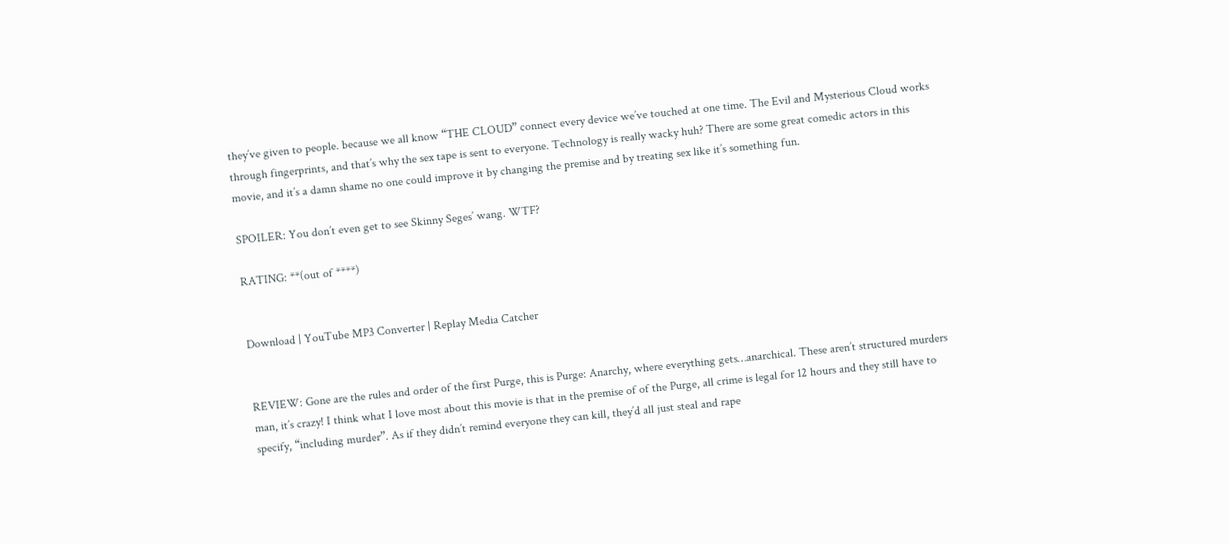they’ve given to people. because we all know “THE CLOUD” connect every device we’ve touched at one time. The Evil and Mysterious Cloud works through fingerprints, and that’s why the sex tape is sent to everyone. Technology is really wacky huh? There are some great comedic actors in this movie, and it’s a damn shame no one could improve it by changing the premise and by treating sex like it’s something fun.

SPOILER: You don’t even get to see Skinny Seges’ wang. WTF?

RATING: **(out of ****)


Download | YouTube MP3 Converter | Replay Media Catcher


REVIEW: Gone are the rules and order of the first Purge, this is Purge: Anarchy, where everything gets…anarchical. These aren’t structured murders man, it’s crazy! I think what I love most about this movie is that in the premise of of the Purge, all crime is legal for 12 hours and they still have to specify, “including murder”. As if they didn’t remind everyone they can kill, they’d all just steal and rape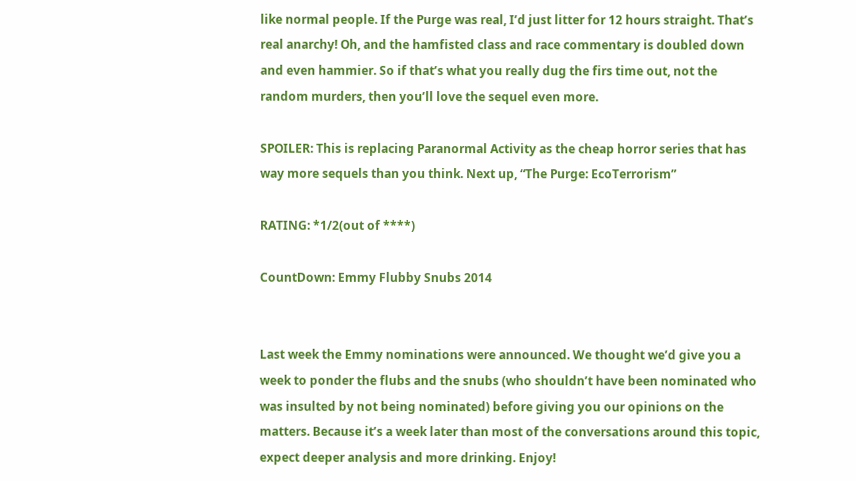like normal people. If the Purge was real, I’d just litter for 12 hours straight. That’s real anarchy! Oh, and the hamfisted class and race commentary is doubled down and even hammier. So if that’s what you really dug the firs time out, not the random murders, then you’ll love the sequel even more.

SPOILER: This is replacing Paranormal Activity as the cheap horror series that has way more sequels than you think. Next up, “The Purge: EcoTerrorism”

RATING: *1/2(out of ****)

CountDown: Emmy Flubby Snubs 2014


Last week the Emmy nominations were announced. We thought we’d give you a week to ponder the flubs and the snubs (who shouldn’t have been nominated who was insulted by not being nominated) before giving you our opinions on the matters. Because it’s a week later than most of the conversations around this topic, expect deeper analysis and more drinking. Enjoy!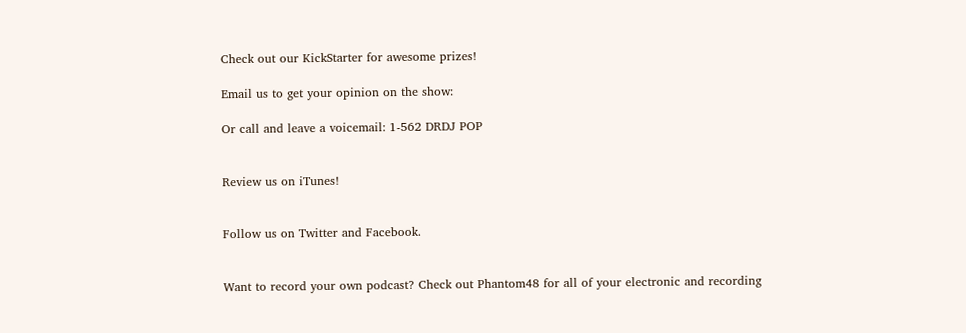Check out our KickStarter for awesome prizes!

Email us to get your opinion on the show:

Or call and leave a voicemail: 1-562 DRDJ POP


Review us on iTunes!


Follow us on Twitter and Facebook.


Want to record your own podcast? Check out Phantom48 for all of your electronic and recording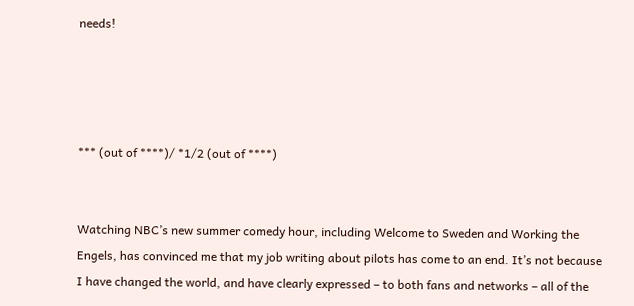needs!




*** (out of ****)/ *1/2 (out of ****)


Watching NBC’s new summer comedy hour, including Welcome to Sweden and Working the Engels, has convinced me that my job writing about pilots has come to an end. It’s not because I have changed the world, and have clearly expressed – to both fans and networks – all of the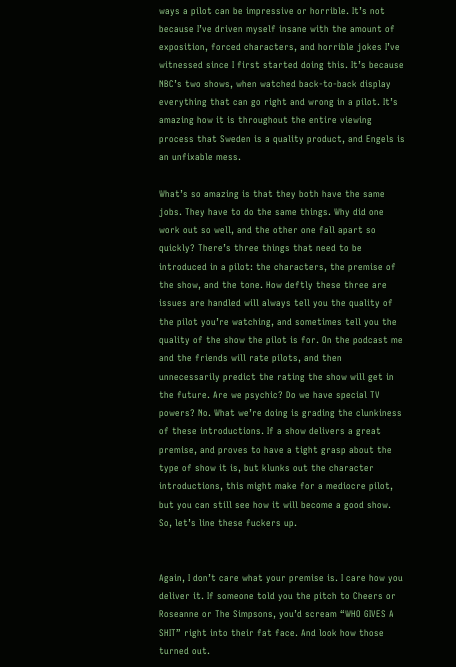ways a pilot can be impressive or horrible. It’s not because I’ve driven myself insane with the amount of exposition, forced characters, and horrible jokes I’ve witnessed since I first started doing this. It’s because NBC’s two shows, when watched back-to-back display everything that can go right and wrong in a pilot. It’s amazing how it is throughout the entire viewing process that Sweden is a quality product, and Engels is an unfixable mess.

What’s so amazing is that they both have the same jobs. They have to do the same things. Why did one work out so well, and the other one fall apart so quickly? There’s three things that need to be introduced in a pilot: the characters, the premise of the show, and the tone. How deftly these three are issues are handled will always tell you the quality of the pilot you’re watching, and sometimes tell you the quality of the show the pilot is for. On the podcast me and the friends will rate pilots, and then unnecessarily predict the rating the show will get in the future. Are we psychic? Do we have special TV powers? No. What we’re doing is grading the clunkiness of these introductions. If a show delivers a great premise, and proves to have a tight grasp about the type of show it is, but klunks out the character introductions, this might make for a mediocre pilot, but you can still see how it will become a good show. So, let’s line these fuckers up.


Again, I don’t care what your premise is. I care how you deliver it. If someone told you the pitch to Cheers or Roseanne or The Simpsons, you’d scream “WHO GIVES A SHIT” right into their fat face. And look how those turned out.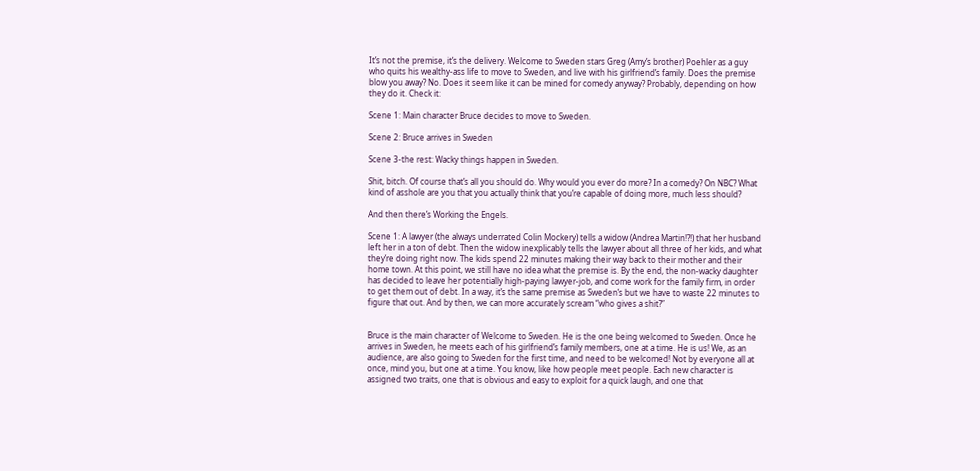It’s not the premise, it’s the delivery. Welcome to Sweden stars Greg (Amy’s brother) Poehler as a guy who quits his wealthy-ass life to move to Sweden, and live with his girlfriend’s family. Does the premise blow you away? No. Does it seem like it can be mined for comedy anyway? Probably, depending on how they do it. Check it:

Scene 1: Main character Bruce decides to move to Sweden.

Scene 2: Bruce arrives in Sweden

Scene 3-the rest: Wacky things happen in Sweden.

Shit, bitch. Of course that’s all you should do. Why would you ever do more? In a comedy? On NBC? What kind of asshole are you that you actually think that you’re capable of doing more, much less should?

And then there’s Working the Engels.

Scene 1: A lawyer (the always underrated Colin Mockery) tells a widow (Andrea Martin!?!) that her husband left her in a ton of debt. Then the widow inexplicably tells the lawyer about all three of her kids, and what they’re doing right now. The kids spend 22 minutes making their way back to their mother and their home town. At this point, we still have no idea what the premise is. By the end, the non-wacky daughter has decided to leave her potentially high-paying lawyer-job, and come work for the family firm, in order to get them out of debt. In a way, it’s the same premise as Sweden’s but we have to waste 22 minutes to figure that out. And by then, we can more accurately scream “who gives a shit?”


Bruce is the main character of Welcome to Sweden. He is the one being welcomed to Sweden. Once he arrives in Sweden, he meets each of his girlfriend’s family members, one at a time. He is us! We, as an audience, are also going to Sweden for the first time, and need to be welcomed! Not by everyone all at once, mind you, but one at a time. You know, like how people meet people. Each new character is assigned two traits, one that is obvious and easy to exploit for a quick laugh, and one that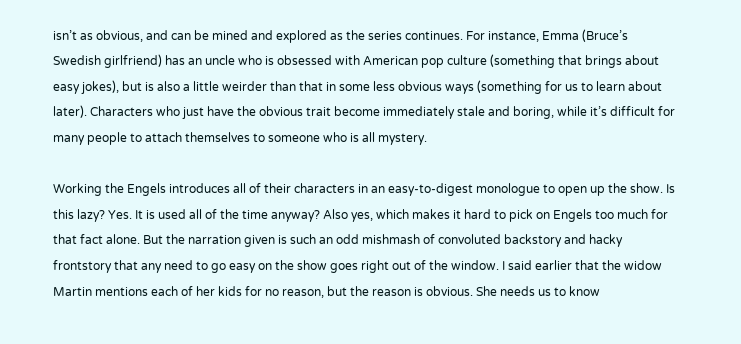isn’t as obvious, and can be mined and explored as the series continues. For instance, Emma (Bruce’s Swedish girlfriend) has an uncle who is obsessed with American pop culture (something that brings about easy jokes), but is also a little weirder than that in some less obvious ways (something for us to learn about later). Characters who just have the obvious trait become immediately stale and boring, while it’s difficult for many people to attach themselves to someone who is all mystery.

Working the Engels introduces all of their characters in an easy-to-digest monologue to open up the show. Is this lazy? Yes. It is used all of the time anyway? Also yes, which makes it hard to pick on Engels too much for that fact alone. But the narration given is such an odd mishmash of convoluted backstory and hacky frontstory that any need to go easy on the show goes right out of the window. I said earlier that the widow Martin mentions each of her kids for no reason, but the reason is obvious. She needs us to know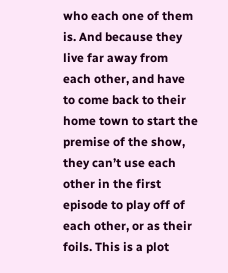who each one of them is. And because they live far away from each other, and have to come back to their home town to start the premise of the show, they can’t use each other in the first episode to play off of each other, or as their foils. This is a plot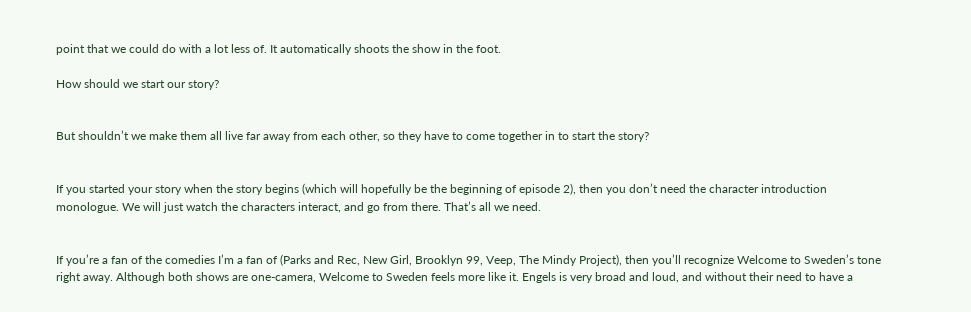point that we could do with a lot less of. It automatically shoots the show in the foot.

How should we start our story?


But shouldn’t we make them all live far away from each other, so they have to come together in to start the story?


If you started your story when the story begins (which will hopefully be the beginning of episode 2), then you don’t need the character introduction monologue. We will just watch the characters interact, and go from there. That’s all we need.


If you’re a fan of the comedies I’m a fan of (Parks and Rec, New Girl, Brooklyn 99, Veep, The Mindy Project), then you’ll recognize Welcome to Sweden’s tone right away. Although both shows are one-camera, Welcome to Sweden feels more like it. Engels is very broad and loud, and without their need to have a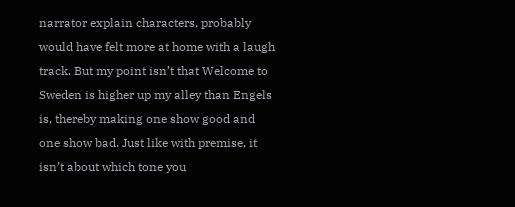narrator explain characters, probably would have felt more at home with a laugh track. But my point isn’t that Welcome to Sweden is higher up my alley than Engels is, thereby making one show good and one show bad. Just like with premise, it isn’t about which tone you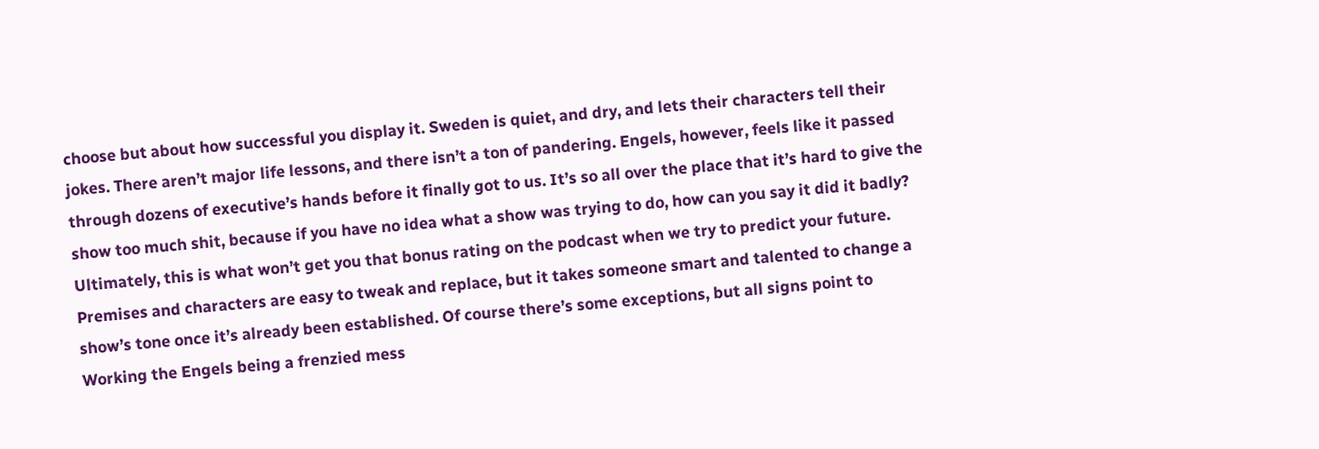choose but about how successful you display it. Sweden is quiet, and dry, and lets their characters tell their jokes. There aren’t major life lessons, and there isn’t a ton of pandering. Engels, however, feels like it passed through dozens of executive’s hands before it finally got to us. It’s so all over the place that it’s hard to give the show too much shit, because if you have no idea what a show was trying to do, how can you say it did it badly? Ultimately, this is what won’t get you that bonus rating on the podcast when we try to predict your future. Premises and characters are easy to tweak and replace, but it takes someone smart and talented to change a show’s tone once it’s already been established. Of course there’s some exceptions, but all signs point to Working the Engels being a frenzied mess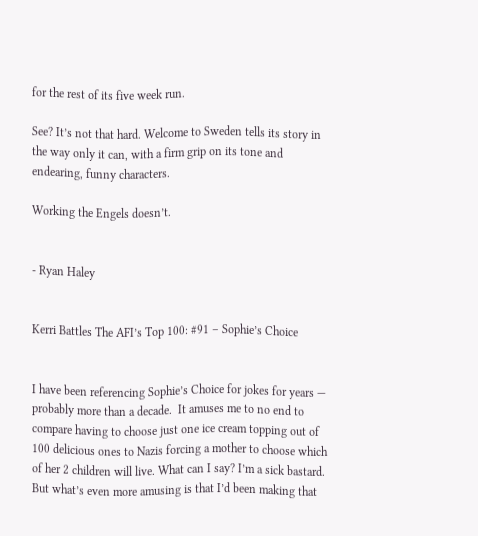for the rest of its five week run.

See? It’s not that hard. Welcome to Sweden tells its story in the way only it can, with a firm grip on its tone and endearing, funny characters.

Working the Engels doesn’t.


- Ryan Haley


Kerri Battles The AFI’s Top 100: #91 – Sophie’s Choice


I have been referencing Sophie’s Choice for jokes for years — probably more than a decade.  It amuses me to no end to compare having to choose just one ice cream topping out of 100 delicious ones to Nazis forcing a mother to choose which of her 2 children will live. What can I say? I’m a sick bastard. But what’s even more amusing is that I’d been making that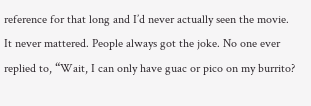reference for that long and I’d never actually seen the movie. It never mattered. People always got the joke. No one ever replied to, “Wait, I can only have guac or pico on my burrito?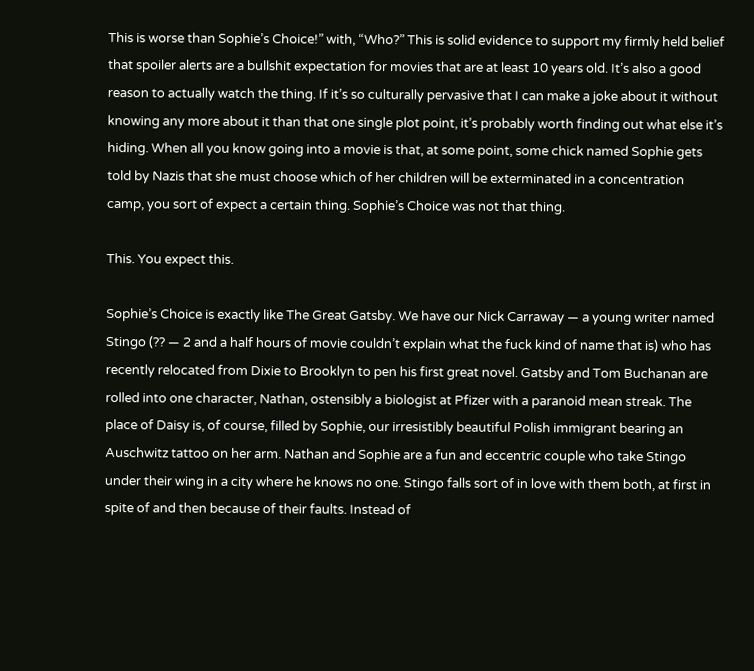This is worse than Sophie’s Choice!” with, “Who?” This is solid evidence to support my firmly held belief that spoiler alerts are a bullshit expectation for movies that are at least 10 years old. It’s also a good reason to actually watch the thing. If it’s so culturally pervasive that I can make a joke about it without knowing any more about it than that one single plot point, it’s probably worth finding out what else it’s hiding. When all you know going into a movie is that, at some point, some chick named Sophie gets told by Nazis that she must choose which of her children will be exterminated in a concentration camp, you sort of expect a certain thing. Sophie’s Choice was not that thing.

This. You expect this.

Sophie’s Choice is exactly like The Great Gatsby. We have our Nick Carraway — a young writer named Stingo (?? — 2 and a half hours of movie couldn’t explain what the fuck kind of name that is) who has recently relocated from Dixie to Brooklyn to pen his first great novel. Gatsby and Tom Buchanan are rolled into one character, Nathan, ostensibly a biologist at Pfizer with a paranoid mean streak. The place of Daisy is, of course, filled by Sophie, our irresistibly beautiful Polish immigrant bearing an Auschwitz tattoo on her arm. Nathan and Sophie are a fun and eccentric couple who take Stingo under their wing in a city where he knows no one. Stingo falls sort of in love with them both, at first in spite of and then because of their faults. Instead of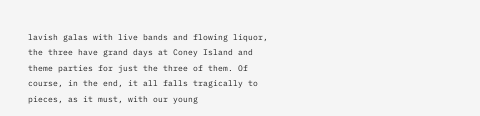lavish galas with live bands and flowing liquor, the three have grand days at Coney Island and theme parties for just the three of them. Of course, in the end, it all falls tragically to pieces, as it must, with our young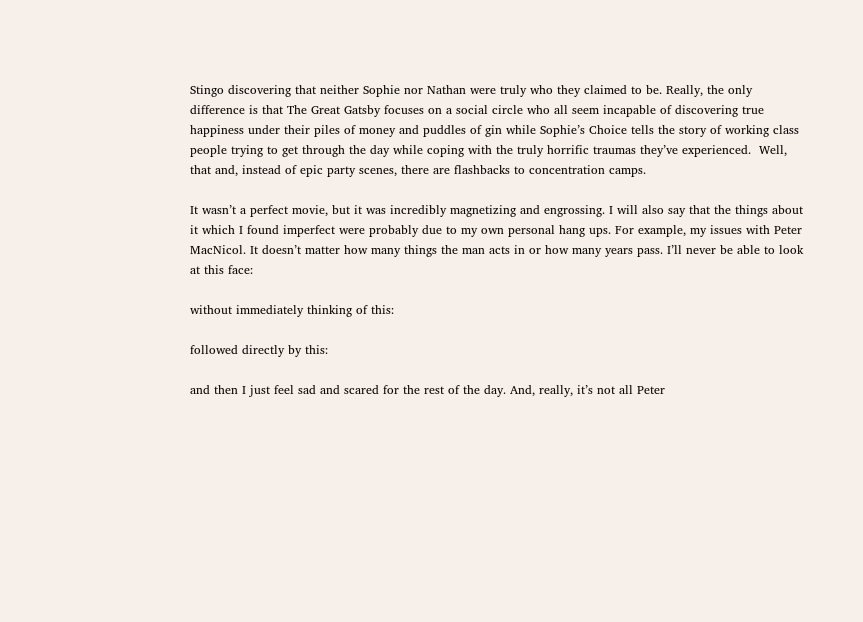Stingo discovering that neither Sophie nor Nathan were truly who they claimed to be. Really, the only difference is that The Great Gatsby focuses on a social circle who all seem incapable of discovering true happiness under their piles of money and puddles of gin while Sophie’s Choice tells the story of working class people trying to get through the day while coping with the truly horrific traumas they’ve experienced.  Well, that and, instead of epic party scenes, there are flashbacks to concentration camps.

It wasn’t a perfect movie, but it was incredibly magnetizing and engrossing. I will also say that the things about it which I found imperfect were probably due to my own personal hang ups. For example, my issues with Peter MacNicol. It doesn’t matter how many things the man acts in or how many years pass. I’ll never be able to look at this face:

without immediately thinking of this:

followed directly by this:

and then I just feel sad and scared for the rest of the day. And, really, it’s not all Peter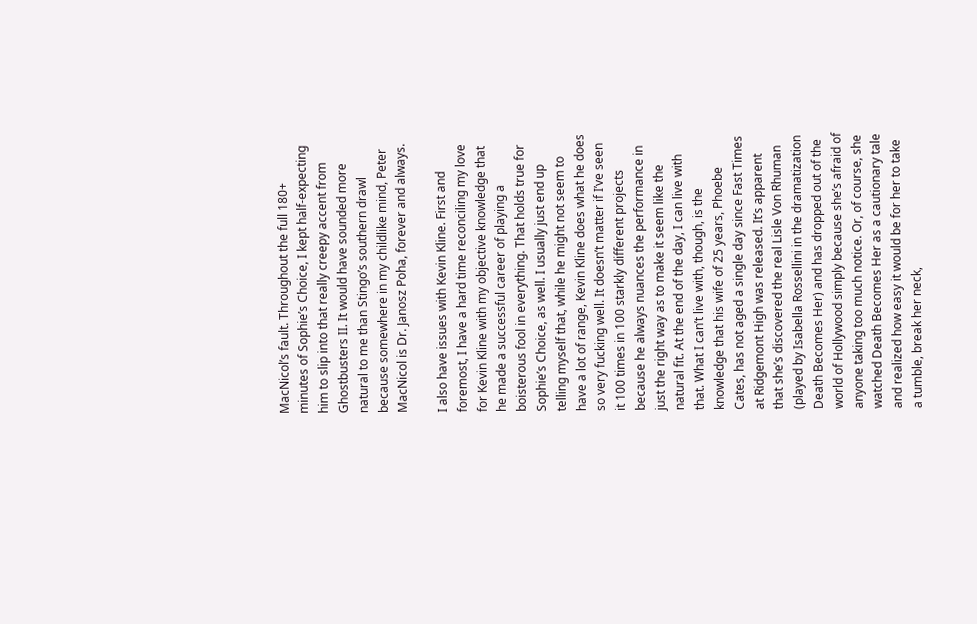MacNicol’s fault. Throughout the full 180+ minutes of Sophie’s Choice, I kept half-expecting him to slip into that really creepy accent from Ghostbusters II. It would have sounded more natural to me than Stingo’s southern drawl because somewhere in my childlike mind, Peter MacNicol is Dr. Janosz Poha, forever and always.

I also have issues with Kevin Kline. First and foremost, I have a hard time reconciling my love for Kevin Kline with my objective knowledge that he made a successful career of playing a boisterous fool in everything. That holds true for Sophie’s Choice, as well. I usually just end up telling myself that, while he might not seem to have a lot of range, Kevin Kline does what he does so very fucking well. It doesn’t matter if I’ve seen it 100 times in 100 starkly different projects because he always nuances the performance in just the right way as to make it seem like the natural fit. At the end of the day, I can live with that. What I can’t live with, though, is the knowledge that his wife of 25 years, Phoebe Cates, has not aged a single day since Fast Times at Ridgemont High was released. It’s apparent that she’s discovered the real Lisle Von Rhuman (played by Isabella Rossellini in the dramatization Death Becomes Her) and has dropped out of the world of Hollywood simply because she’s afraid of anyone taking too much notice. Or, of course, she watched Death Becomes Her as a cautionary tale and realized how easy it would be for her to take a tumble, break her neck,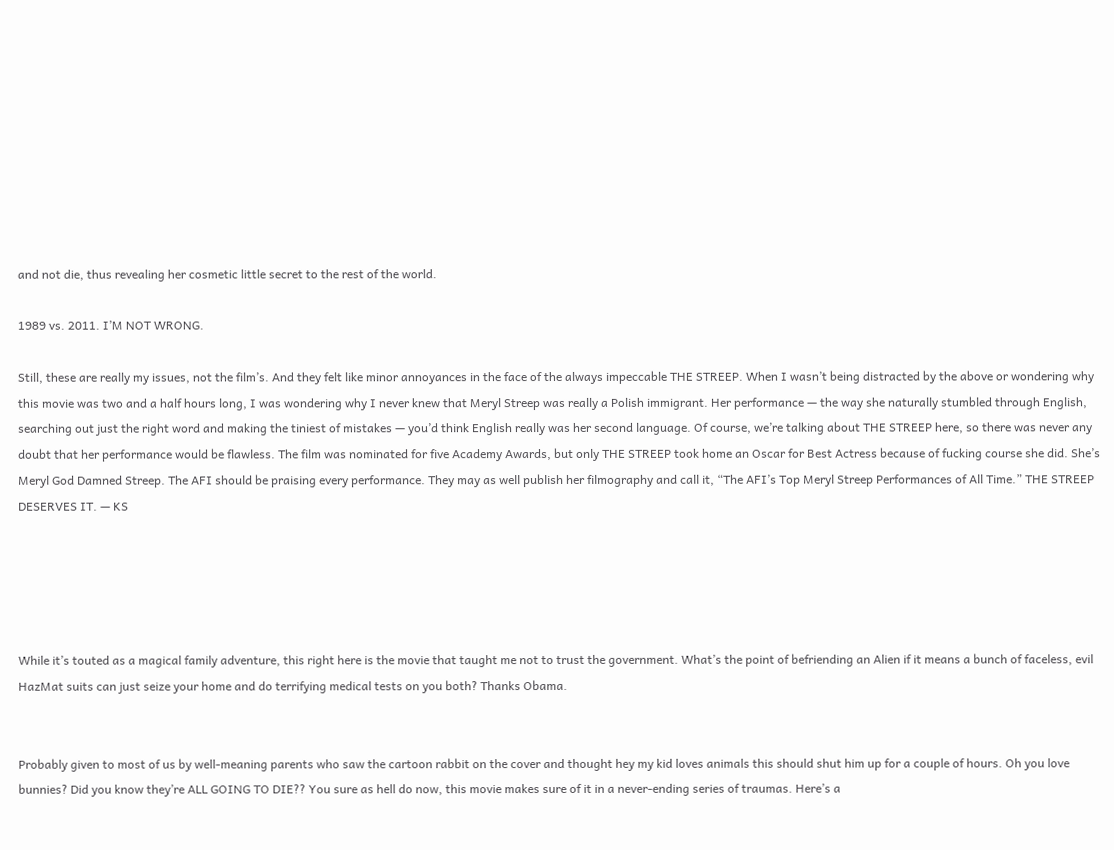and not die, thus revealing her cosmetic little secret to the rest of the world.

1989 vs. 2011. I’M NOT WRONG.

Still, these are really my issues, not the film’s. And they felt like minor annoyances in the face of the always impeccable THE STREEP. When I wasn’t being distracted by the above or wondering why this movie was two and a half hours long, I was wondering why I never knew that Meryl Streep was really a Polish immigrant. Her performance — the way she naturally stumbled through English, searching out just the right word and making the tiniest of mistakes — you’d think English really was her second language. Of course, we’re talking about THE STREEP here, so there was never any doubt that her performance would be flawless. The film was nominated for five Academy Awards, but only THE STREEP took home an Oscar for Best Actress because of fucking course she did. She’s Meryl God Damned Streep. The AFI should be praising every performance. They may as well publish her filmography and call it, “The AFI’s Top Meryl Streep Performances of All Time.” THE STREEP DESERVES IT. — KS





While it’s touted as a magical family adventure, this right here is the movie that taught me not to trust the government. What’s the point of befriending an Alien if it means a bunch of faceless, evil HazMat suits can just seize your home and do terrifying medical tests on you both? Thanks Obama.


Probably given to most of us by well-meaning parents who saw the cartoon rabbit on the cover and thought hey my kid loves animals this should shut him up for a couple of hours. Oh you love bunnies? Did you know they’re ALL GOING TO DIE?? You sure as hell do now, this movie makes sure of it in a never-ending series of traumas. Here’s a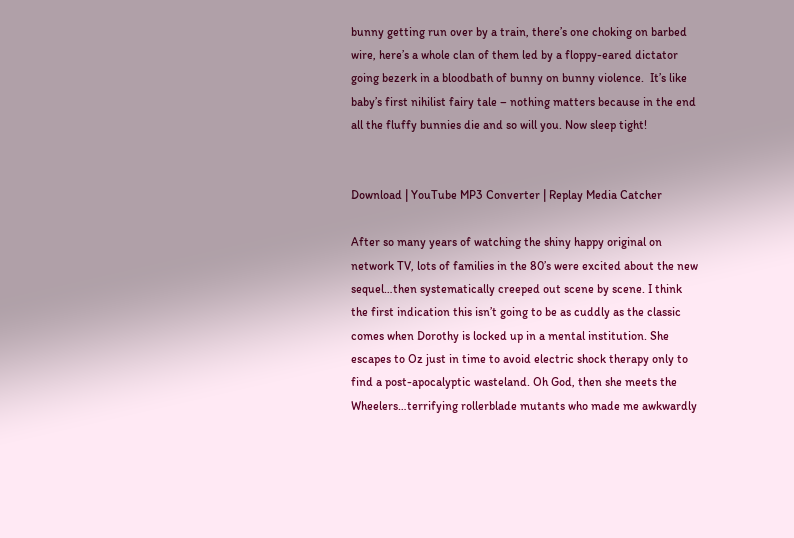bunny getting run over by a train, there’s one choking on barbed wire, here’s a whole clan of them led by a floppy-eared dictator going bezerk in a bloodbath of bunny on bunny violence.  It’s like baby’s first nihilist fairy tale – nothing matters because in the end all the fluffy bunnies die and so will you. Now sleep tight!


Download | YouTube MP3 Converter | Replay Media Catcher

After so many years of watching the shiny happy original on network TV, lots of families in the 80’s were excited about the new sequel…then systematically creeped out scene by scene. I think the first indication this isn’t going to be as cuddly as the classic comes when Dorothy is locked up in a mental institution. She escapes to Oz just in time to avoid electric shock therapy only to find a post-apocalyptic wasteland. Oh God, then she meets the Wheelers…terrifying rollerblade mutants who made me awkwardly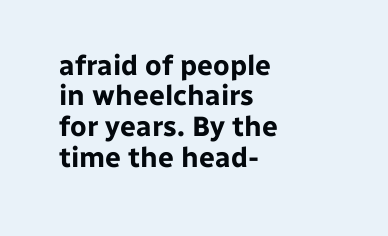afraid of people in wheelchairs for years. By the time the head-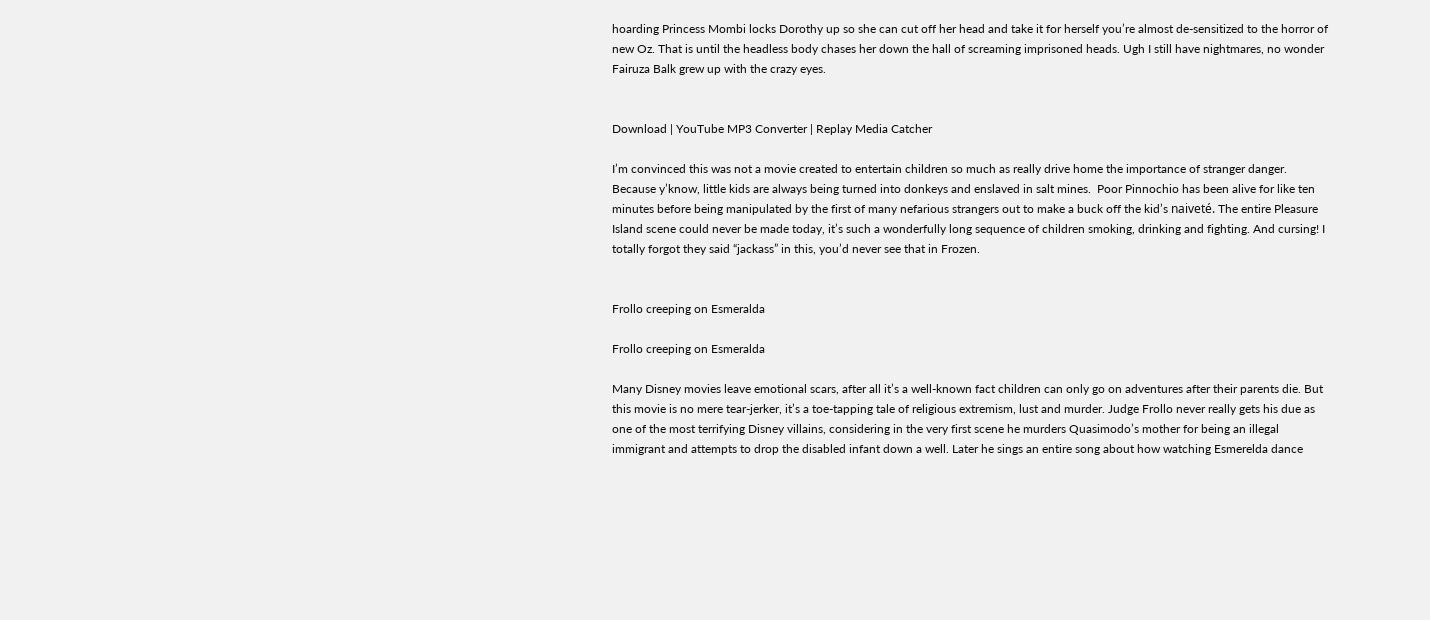hoarding Princess Mombi locks Dorothy up so she can cut off her head and take it for herself you’re almost de-sensitized to the horror of new Oz. That is until the headless body chases her down the hall of screaming imprisoned heads. Ugh I still have nightmares, no wonder Fairuza Balk grew up with the crazy eyes.


Download | YouTube MP3 Converter | Replay Media Catcher

I’m convinced this was not a movie created to entertain children so much as really drive home the importance of stranger danger. Because y’know, little kids are always being turned into donkeys and enslaved in salt mines.  Poor Pinnochio has been alive for like ten minutes before being manipulated by the first of many nefarious strangers out to make a buck off the kid’s naiveté. The entire Pleasure Island scene could never be made today, it’s such a wonderfully long sequence of children smoking, drinking and fighting. And cursing! I totally forgot they said “jackass” in this, you’d never see that in Frozen.


Frollo creeping on Esmeralda

Frollo creeping on Esmeralda

Many Disney movies leave emotional scars, after all it’s a well-known fact children can only go on adventures after their parents die. But this movie is no mere tear-jerker, it’s a toe-tapping tale of religious extremism, lust and murder. Judge Frollo never really gets his due as one of the most terrifying Disney villains, considering in the very first scene he murders Quasimodo’s mother for being an illegal immigrant and attempts to drop the disabled infant down a well. Later he sings an entire song about how watching Esmerelda dance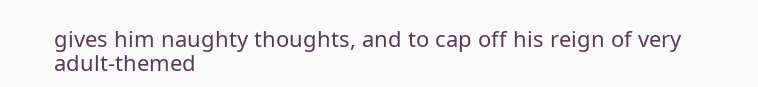gives him naughty thoughts, and to cap off his reign of very adult-themed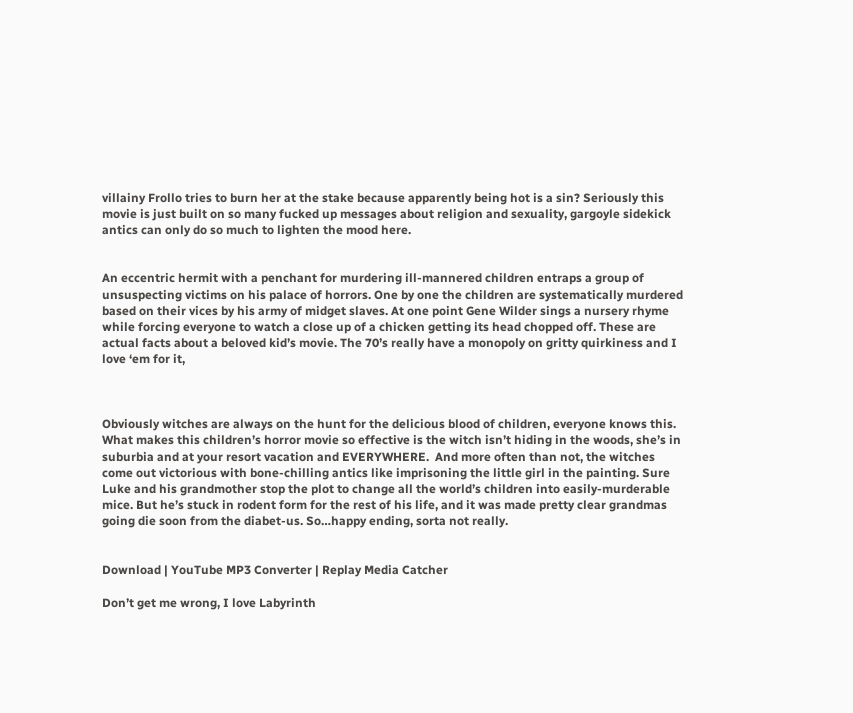villainy Frollo tries to burn her at the stake because apparently being hot is a sin? Seriously this movie is just built on so many fucked up messages about religion and sexuality, gargoyle sidekick antics can only do so much to lighten the mood here.


An eccentric hermit with a penchant for murdering ill-mannered children entraps a group of unsuspecting victims on his palace of horrors. One by one the children are systematically murdered based on their vices by his army of midget slaves. At one point Gene Wilder sings a nursery rhyme while forcing everyone to watch a close up of a chicken getting its head chopped off. These are actual facts about a beloved kid’s movie. The 70’s really have a monopoly on gritty quirkiness and I love ‘em for it,



Obviously witches are always on the hunt for the delicious blood of children, everyone knows this. What makes this children’s horror movie so effective is the witch isn’t hiding in the woods, she’s in suburbia and at your resort vacation and EVERYWHERE.  And more often than not, the witches come out victorious with bone-chilling antics like imprisoning the little girl in the painting. Sure Luke and his grandmother stop the plot to change all the world’s children into easily-murderable mice. But he’s stuck in rodent form for the rest of his life, and it was made pretty clear grandmas going die soon from the diabet-us. So…happy ending, sorta not really.


Download | YouTube MP3 Converter | Replay Media Catcher

Don’t get me wrong, I love Labyrinth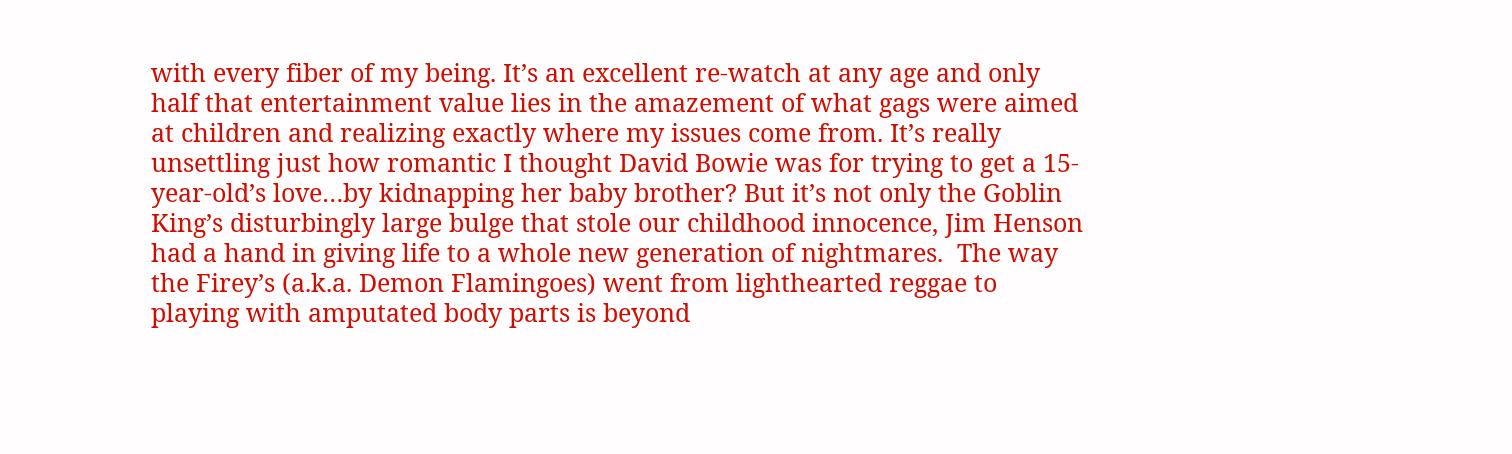with every fiber of my being. It’s an excellent re-watch at any age and only half that entertainment value lies in the amazement of what gags were aimed at children and realizing exactly where my issues come from. It’s really unsettling just how romantic I thought David Bowie was for trying to get a 15-year-old’s love…by kidnapping her baby brother? But it’s not only the Goblin King’s disturbingly large bulge that stole our childhood innocence, Jim Henson had a hand in giving life to a whole new generation of nightmares.  The way the Firey’s (a.k.a. Demon Flamingoes) went from lighthearted reggae to playing with amputated body parts is beyond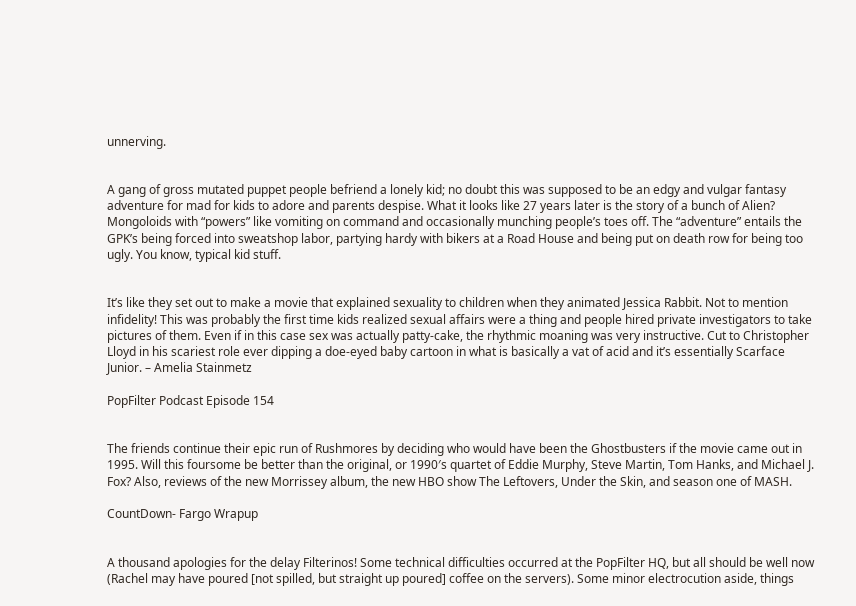unnerving.


A gang of gross mutated puppet people befriend a lonely kid; no doubt this was supposed to be an edgy and vulgar fantasy adventure for mad for kids to adore and parents despise. What it looks like 27 years later is the story of a bunch of Alien? Mongoloids with “powers” like vomiting on command and occasionally munching people’s toes off. The “adventure” entails the GPK’s being forced into sweatshop labor, partying hardy with bikers at a Road House and being put on death row for being too ugly. You know, typical kid stuff.


It’s like they set out to make a movie that explained sexuality to children when they animated Jessica Rabbit. Not to mention infidelity! This was probably the first time kids realized sexual affairs were a thing and people hired private investigators to take pictures of them. Even if in this case sex was actually patty-cake, the rhythmic moaning was very instructive. Cut to Christopher Lloyd in his scariest role ever dipping a doe-eyed baby cartoon in what is basically a vat of acid and it’s essentially Scarface Junior. – Amelia Stainmetz

PopFilter Podcast Episode 154


The friends continue their epic run of Rushmores by deciding who would have been the Ghostbusters if the movie came out in 1995. Will this foursome be better than the original, or 1990′s quartet of Eddie Murphy, Steve Martin, Tom Hanks, and Michael J. Fox? Also, reviews of the new Morrissey album, the new HBO show The Leftovers, Under the Skin, and season one of MASH.

CountDown- Fargo Wrapup


A thousand apologies for the delay Filterinos! Some technical difficulties occurred at the PopFilter HQ, but all should be well now (Rachel may have poured [not spilled, but straight up poured] coffee on the servers). Some minor electrocution aside, things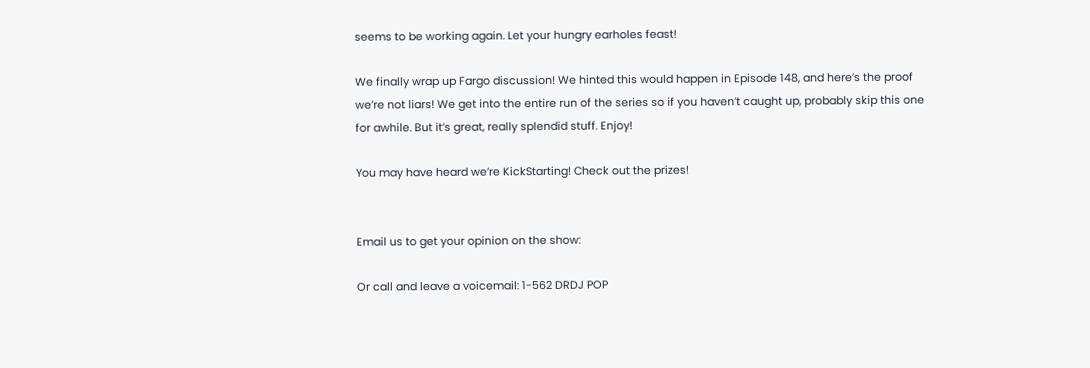seems to be working again. Let your hungry earholes feast!

We finally wrap up Fargo discussion! We hinted this would happen in Episode 148, and here’s the proof we’re not liars! We get into the entire run of the series so if you haven’t caught up, probably skip this one for awhile. But it’s great, really splendid stuff. Enjoy!

You may have heard we’re KickStarting! Check out the prizes!


Email us to get your opinion on the show:

Or call and leave a voicemail: 1-562 DRDJ POP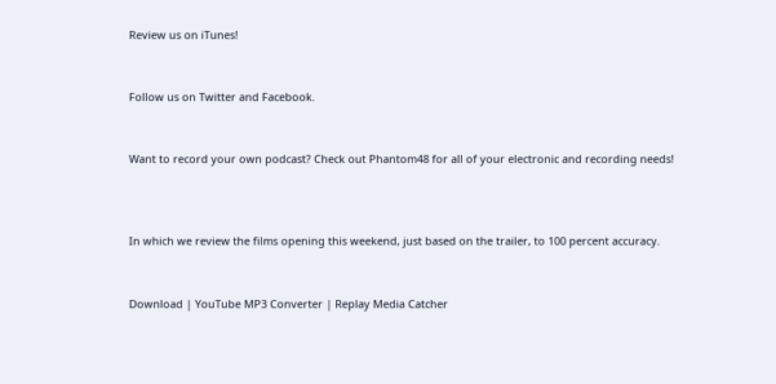Review us on iTunes!


Follow us on Twitter and Facebook.


Want to record your own podcast? Check out Phantom48 for all of your electronic and recording needs!



In which we review the films opening this weekend, just based on the trailer, to 100 percent accuracy.


Download | YouTube MP3 Converter | Replay Media Catcher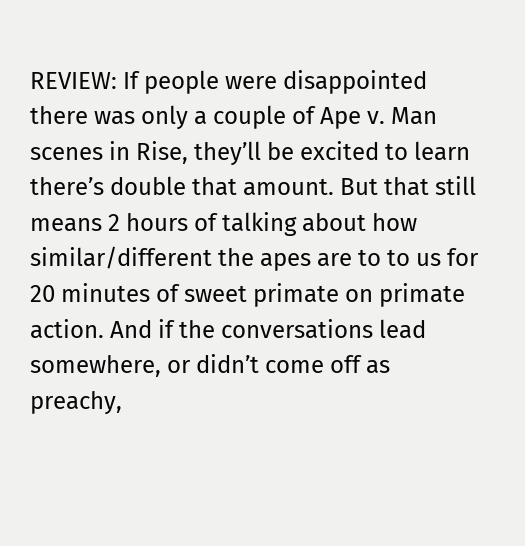REVIEW: If people were disappointed there was only a couple of Ape v. Man scenes in Rise, they’ll be excited to learn there’s double that amount. But that still means 2 hours of talking about how similar/different the apes are to to us for 20 minutes of sweet primate on primate action. And if the conversations lead somewhere, or didn’t come off as preachy,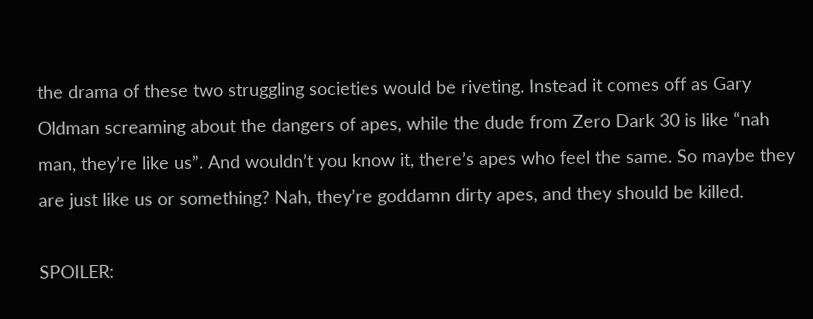the drama of these two struggling societies would be riveting. Instead it comes off as Gary Oldman screaming about the dangers of apes, while the dude from Zero Dark 30 is like “nah man, they’re like us”. And wouldn’t you know it, there’s apes who feel the same. So maybe they are just like us or something? Nah, they’re goddamn dirty apes, and they should be killed.

SPOILER: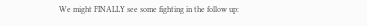We might FINALLY see some fighting in the follow up: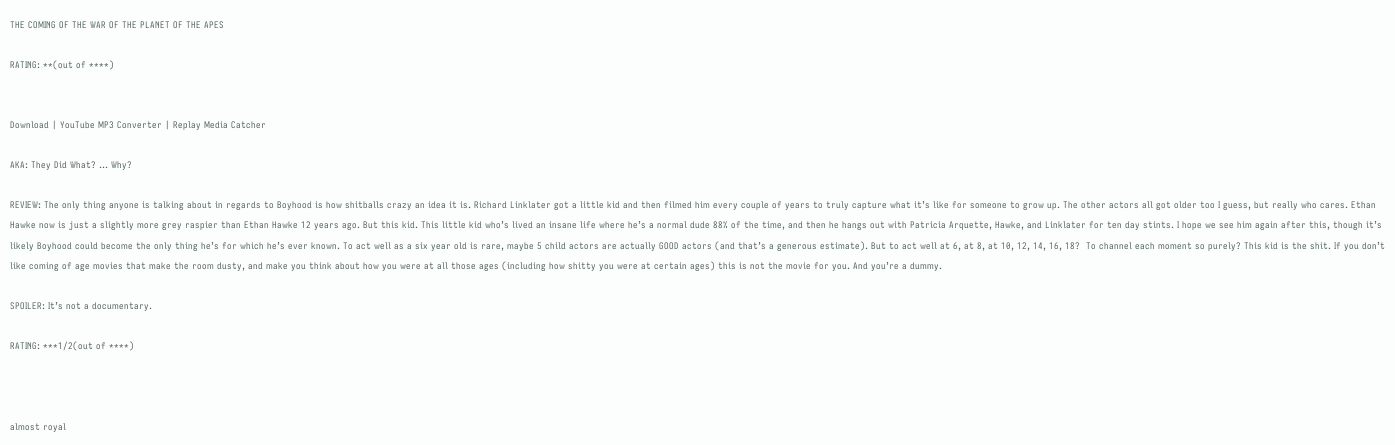THE COMING OF THE WAR OF THE PLANET OF THE APES

RATING: **(out of ****)


Download | YouTube MP3 Converter | Replay Media Catcher

AKA: They Did What? … Why?

REVIEW: The only thing anyone is talking about in regards to Boyhood is how shitballs crazy an idea it is. Richard Linklater got a little kid and then filmed him every couple of years to truly capture what it’s like for someone to grow up. The other actors all got older too I guess, but really who cares. Ethan Hawke now is just a slightly more grey raspier than Ethan Hawke 12 years ago. But this kid. This little kid who’s lived an insane life where he’s a normal dude 88% of the time, and then he hangs out with Patricia Arquette, Hawke, and Linklater for ten day stints. I hope we see him again after this, though it’s likely Boyhood could become the only thing he’s for which he’s ever known. To act well as a six year old is rare, maybe 5 child actors are actually GOOD actors (and that’s a generous estimate). But to act well at 6, at 8, at 10, 12, 14, 16, 18?  To channel each moment so purely? This kid is the shit. If you don’t like coming of age movies that make the room dusty, and make you think about how you were at all those ages (including how shitty you were at certain ages) this is not the movie for you. And you’re a dummy.

SPOILER: It’s not a documentary.

RATING: ***1/2(out of ****)



almost royal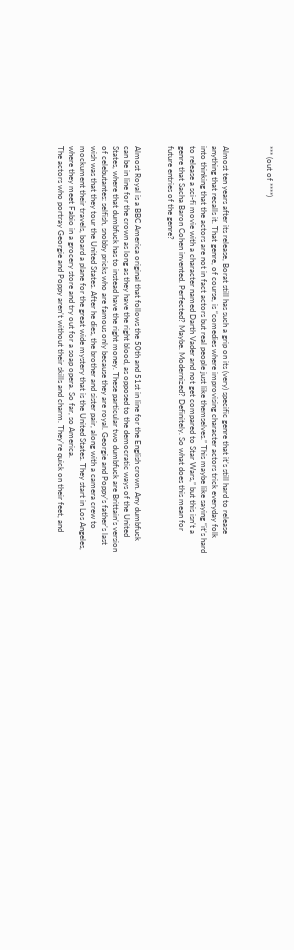*** (out of ****)



Almost ten years after its release, Borat still has such a grip on its (very) specific genre that it’s still hard to release anything that recalls it. That genre, of course, is “comedies where improvising character actors trick everyday folk into thinking that the actors are not in fact actors but real people just like themselves.” This maybe like saying “it’s hard to release a sci-fi movie with a character named Darth Vader and not get compared to Star Wars,” but this isn’t a genre that Sacha Baron Cohen invented. Perfected? Maybe. Modernized? Definitely. So what does this mean for future entries of the genre?


Almost Royal is a BBC America original that follows the 50th and 51st in line for the English crown. Any dumbfuck can be in line for the crown as long as they have the right blood, as opposed to the democratic ways of the United States, where that dumbfuck has to instead have the right money. These particular two dumbfuck are Brittain’s version of celebutantes: selfish, snobby pricks who are famous only because they are royal. Georgie and Poppy’s father’s last wish was that they tour the United States. After he dies, the brother and sister pair, along with a camera crew to mockument their travels, board a plane for the great wide mystery that is the United States. They start in Los Angeles, where they meet Fabio in a grocery store and try out for a soap opera. So far, so America.
The actors who portray Georgie and Poppy aren’t without their skills and charm. They’re quick on their feet, and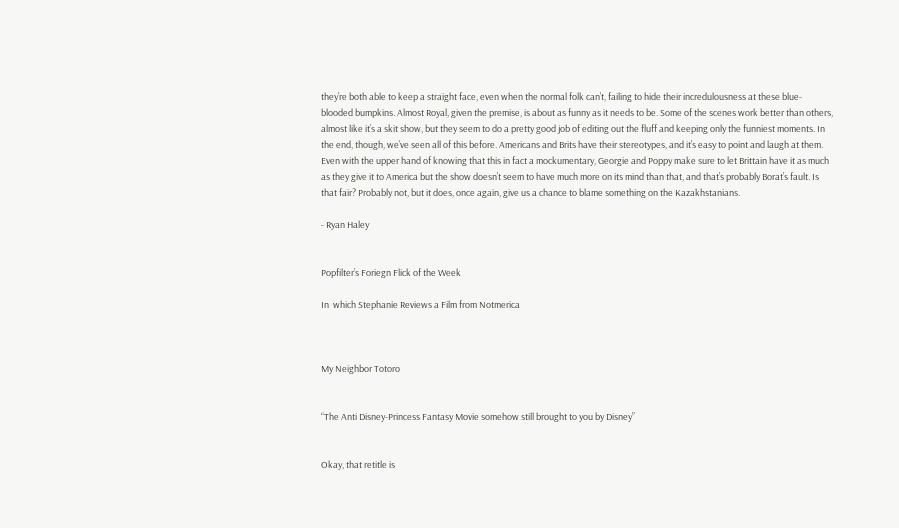they’re both able to keep a straight face, even when the normal folk can’t, failing to hide their incredulousness at these blue-blooded bumpkins. Almost Royal, given the premise, is about as funny as it needs to be. Some of the scenes work better than others, almost like it’s a skit show, but they seem to do a pretty good job of editing out the fluff and keeping only the funniest moments. In the end, though, we’ve seen all of this before. Americans and Brits have their stereotypes, and it’s easy to point and laugh at them. Even with the upper hand of knowing that this in fact a mockumentary, Georgie and Poppy make sure to let Brittain have it as much as they give it to America but the show doesn’t seem to have much more on its mind than that, and that’s probably Borat’s fault. Is that fair? Probably not, but it does, once again, give us a chance to blame something on the Kazakhstanians.

- Ryan Haley


Popfilter’s Foriegn Flick of the Week

In  which Stephanie Reviews a Film from Notmerica



My Neighbor Totoro


“The Anti Disney-Princess Fantasy Movie somehow still brought to you by Disney”


Okay, that retitle is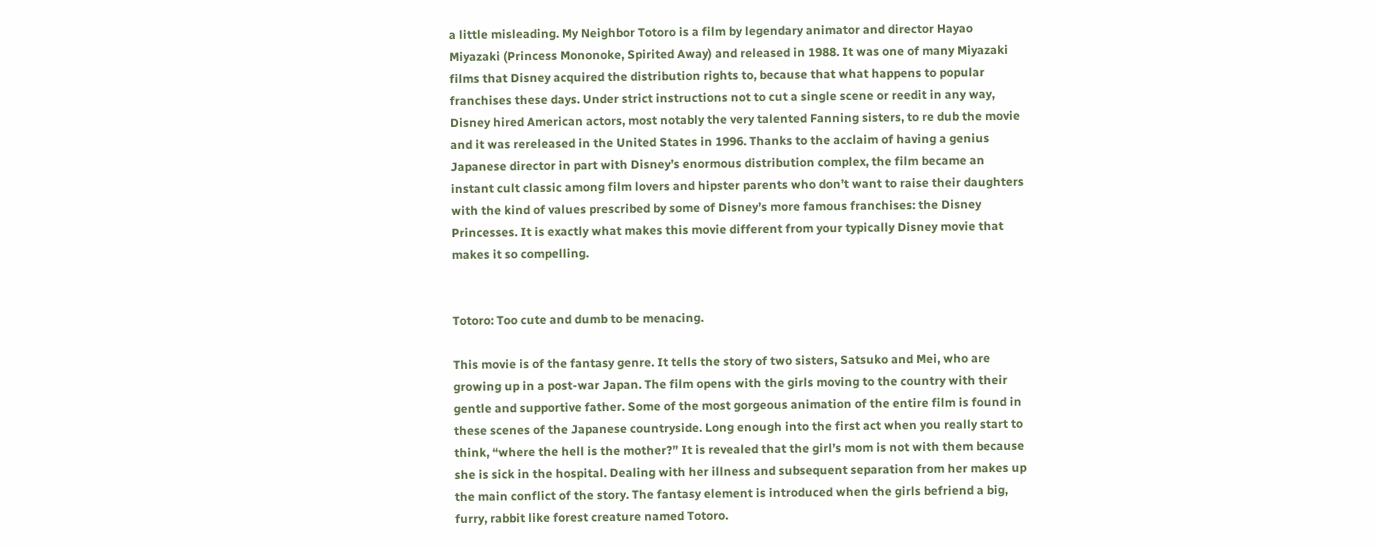a little misleading. My Neighbor Totoro is a film by legendary animator and director Hayao Miyazaki (Princess Mononoke, Spirited Away) and released in 1988. It was one of many Miyazaki films that Disney acquired the distribution rights to, because that what happens to popular franchises these days. Under strict instructions not to cut a single scene or reedit in any way, Disney hired American actors, most notably the very talented Fanning sisters, to re dub the movie and it was rereleased in the United States in 1996. Thanks to the acclaim of having a genius Japanese director in part with Disney’s enormous distribution complex, the film became an instant cult classic among film lovers and hipster parents who don’t want to raise their daughters with the kind of values prescribed by some of Disney’s more famous franchises: the Disney Princesses. It is exactly what makes this movie different from your typically Disney movie that makes it so compelling.


Totoro: Too cute and dumb to be menacing.

This movie is of the fantasy genre. It tells the story of two sisters, Satsuko and Mei, who are growing up in a post-war Japan. The film opens with the girls moving to the country with their gentle and supportive father. Some of the most gorgeous animation of the entire film is found in these scenes of the Japanese countryside. Long enough into the first act when you really start to think, “where the hell is the mother?” It is revealed that the girl’s mom is not with them because she is sick in the hospital. Dealing with her illness and subsequent separation from her makes up the main conflict of the story. The fantasy element is introduced when the girls befriend a big, furry, rabbit like forest creature named Totoro.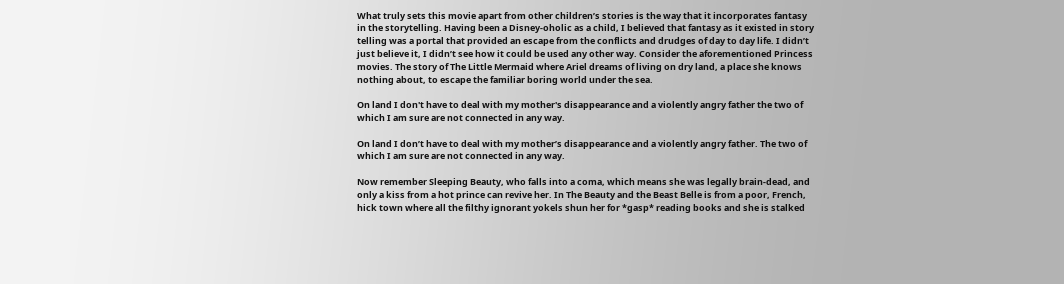What truly sets this movie apart from other children’s stories is the way that it incorporates fantasy in the storytelling. Having been a Disney-oholic as a child, I believed that fantasy as it existed in story telling was a portal that provided an escape from the conflicts and drudges of day to day life. I didn’t just believe it, I didn’t see how it could be used any other way. Consider the aforementioned Princess movies. The story of The Little Mermaid where Ariel dreams of living on dry land, a place she knows nothing about, to escape the familiar boring world under the sea.

On land I don't have to deal with my mother's disappearance and a violently angry father the two of which I am sure are not connected in any way.

On land I don’t have to deal with my mother’s disappearance and a violently angry father. The two of which I am sure are not connected in any way.

Now remember Sleeping Beauty, who falls into a coma, which means she was legally brain-dead, and only a kiss from a hot prince can revive her. In The Beauty and the Beast Belle is from a poor, French, hick town where all the filthy ignorant yokels shun her for *gasp* reading books and she is stalked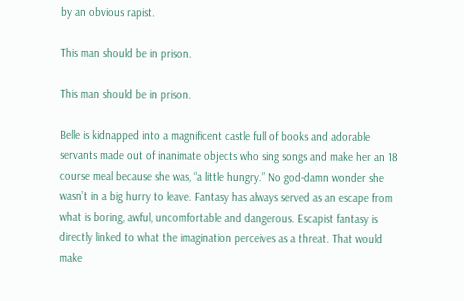by an obvious rapist.

This man should be in prison.

This man should be in prison.

Belle is kidnapped into a magnificent castle full of books and adorable servants made out of inanimate objects who sing songs and make her an 18 course meal because she was, “a little hungry.” No god-damn wonder she wasn’t in a big hurry to leave. Fantasy has always served as an escape from what is boring, awful, uncomfortable and dangerous. Escapist fantasy is directly linked to what the imagination perceives as a threat. That would make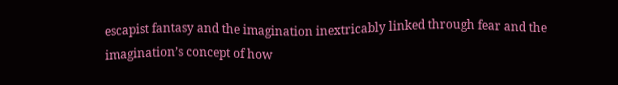escapist fantasy and the imagination inextricably linked through fear and the imagination’s concept of how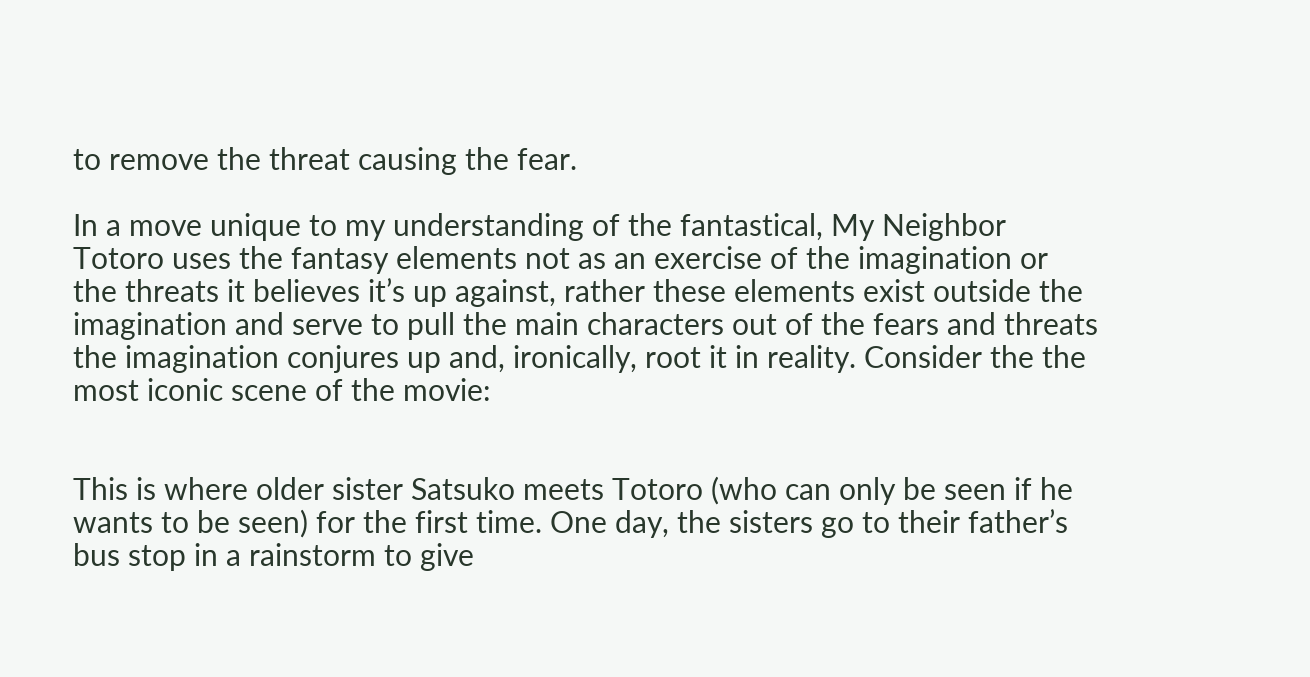to remove the threat causing the fear.

In a move unique to my understanding of the fantastical, My Neighbor Totoro uses the fantasy elements not as an exercise of the imagination or the threats it believes it’s up against, rather these elements exist outside the imagination and serve to pull the main characters out of the fears and threats the imagination conjures up and, ironically, root it in reality. Consider the the most iconic scene of the movie:


This is where older sister Satsuko meets Totoro (who can only be seen if he wants to be seen) for the first time. One day, the sisters go to their father’s bus stop in a rainstorm to give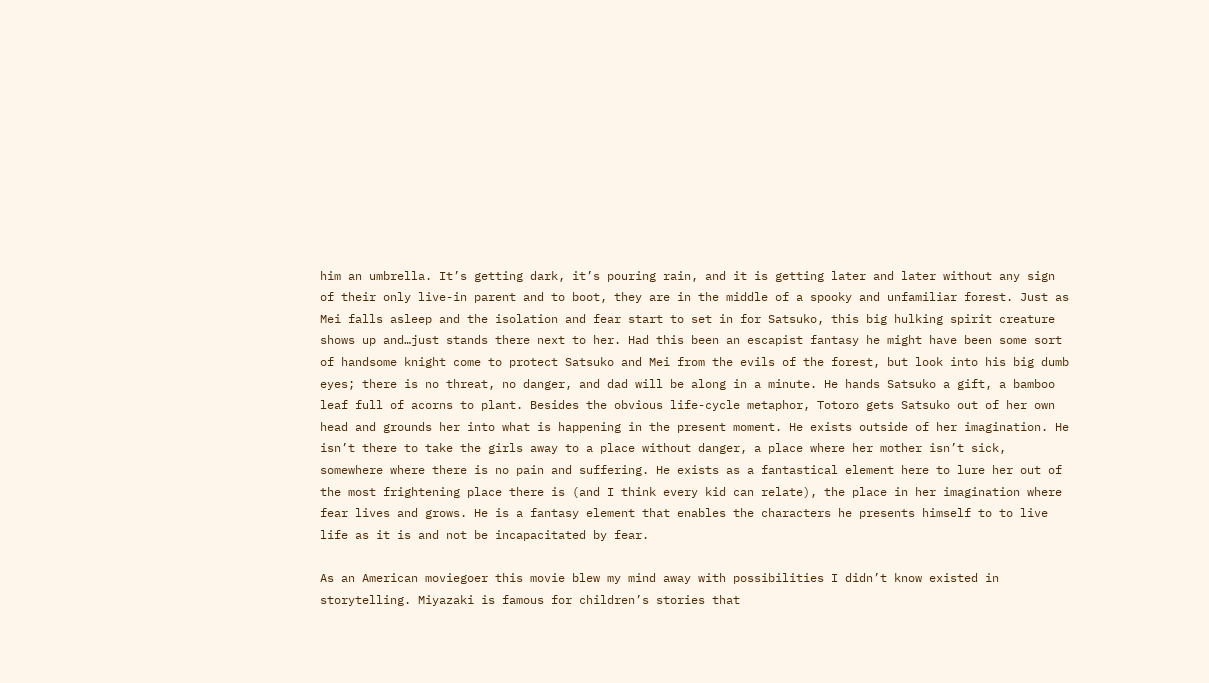him an umbrella. It’s getting dark, it’s pouring rain, and it is getting later and later without any sign of their only live-in parent and to boot, they are in the middle of a spooky and unfamiliar forest. Just as Mei falls asleep and the isolation and fear start to set in for Satsuko, this big hulking spirit creature shows up and…just stands there next to her. Had this been an escapist fantasy he might have been some sort of handsome knight come to protect Satsuko and Mei from the evils of the forest, but look into his big dumb eyes; there is no threat, no danger, and dad will be along in a minute. He hands Satsuko a gift, a bamboo leaf full of acorns to plant. Besides the obvious life-cycle metaphor, Totoro gets Satsuko out of her own head and grounds her into what is happening in the present moment. He exists outside of her imagination. He isn’t there to take the girls away to a place without danger, a place where her mother isn’t sick, somewhere where there is no pain and suffering. He exists as a fantastical element here to lure her out of the most frightening place there is (and I think every kid can relate), the place in her imagination where fear lives and grows. He is a fantasy element that enables the characters he presents himself to to live life as it is and not be incapacitated by fear.

As an American moviegoer this movie blew my mind away with possibilities I didn’t know existed in storytelling. Miyazaki is famous for children’s stories that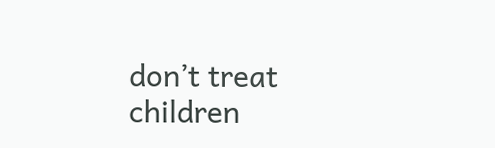don’t treat children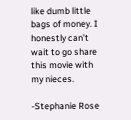like dumb little bags of money. I honestly can’t wait to go share this movie with my nieces.

-Stephanie Rose